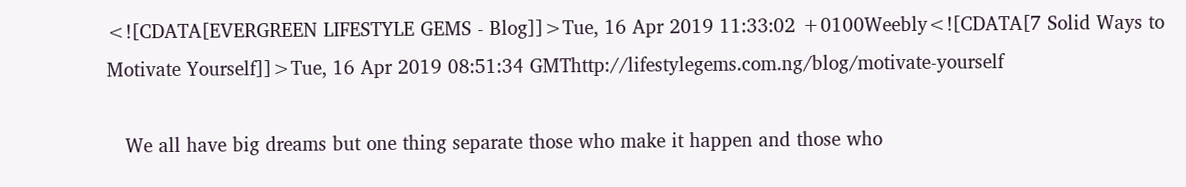<![CDATA[EVERGREEN LIFESTYLE GEMS - Blog]]>Tue, 16 Apr 2019 11:33:02 +0100Weebly<![CDATA[7 Solid Ways to Motivate Yourself]]>Tue, 16 Apr 2019 08:51:34 GMThttp://lifestylegems.com.ng/blog/motivate-yourself

   We all have big dreams but one thing separate those who make it happen and those who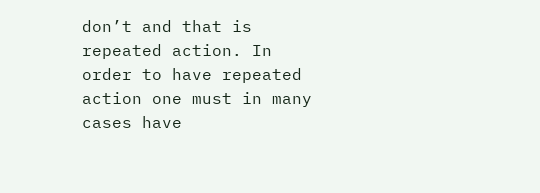don’t and that is repeated action. In order to have repeated action one must in many cases have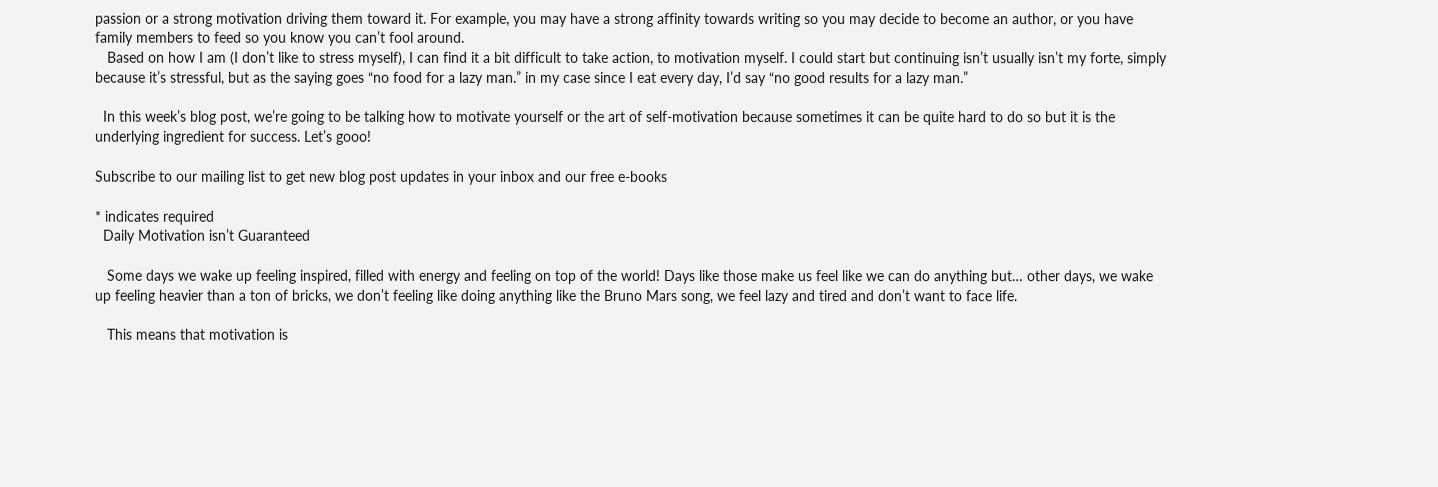passion or a strong motivation driving them toward it. For example, you may have a strong affinity towards writing so you may decide to become an author, or you have family members to feed so you know you can’t fool around.
   Based on how I am (I don’t like to stress myself), I can find it a bit difficult to take action, to motivation myself. I could start but continuing isn’t usually isn’t my forte, simply because it’s stressful, but as the saying goes “no food for a lazy man.” in my case since I eat every day, I’d say “no good results for a lazy man.”

  In this week’s blog post, we’re going to be talking how to motivate yourself or the art of self-motivation because sometimes it can be quite hard to do so but it is the underlying ingredient for success. Let’s gooo!

Subscribe to our mailing list to get new blog post updates in your inbox and our free e-books

* indicates required
  Daily Motivation isn’t Guaranteed

   Some days we wake up feeling inspired, filled with energy and feeling on top of the world! Days like those make us feel like we can do anything but… other days, we wake up feeling heavier than a ton of bricks, we don’t feeling like doing anything like the Bruno Mars song, we feel lazy and tired and don’t want to face life.

   This means that motivation is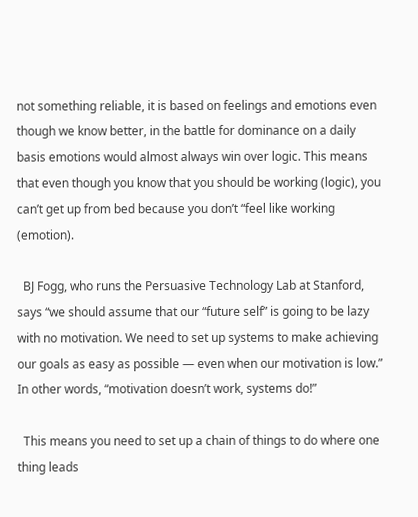not something reliable, it is based on feelings and emotions even though we know better, in the battle for dominance on a daily basis emotions would almost always win over logic. This means that even though you know that you should be working (logic), you can’t get up from bed because you don’t “feel like working (emotion).

  BJ Fogg, who runs the Persuasive Technology Lab at Stanford, says “we should assume that our “future self” is going to be lazy with no motivation. We need to set up systems to make achieving our goals as easy as possible — even when our motivation is low.” In other words, “motivation doesn’t work, systems do!”

  This means you need to set up a chain of things to do where one thing leads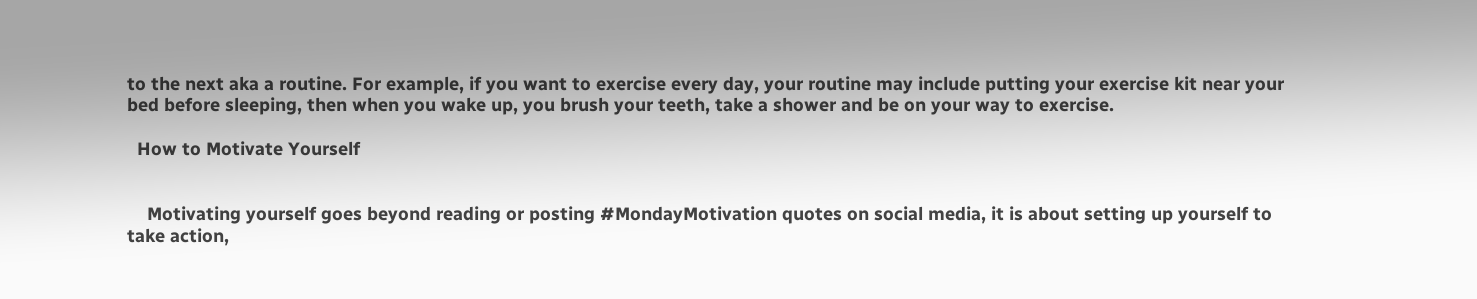to the next aka a routine. For example, if you want to exercise every day, your routine may include putting your exercise kit near your bed before sleeping, then when you wake up, you brush your teeth, take a shower and be on your way to exercise.

  How to Motivate Yourself


    Motivating yourself goes beyond reading or posting #MondayMotivation quotes on social media, it is about setting up yourself to take action,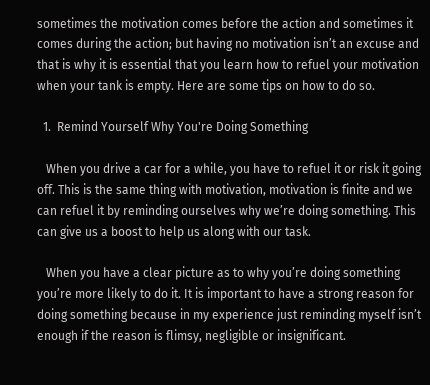sometimes the motivation comes before the action and sometimes it comes during the action; but having no motivation isn’t an excuse and that is why it is essential that you learn how to refuel your motivation when your tank is empty. Here are some tips on how to do so.

  1.  Remind Yourself Why You're Doing Something

   When you drive a car for a while, you have to refuel it or risk it going off. This is the same thing with motivation, motivation is finite and we can refuel it by reminding ourselves why we’re doing something. This can give us a boost to help us along with our task.

   When you have a clear picture as to why you’re doing something you’re more likely to do it. It is important to have a strong reason for doing something because in my experience just reminding myself isn’t enough if the reason is flimsy, negligible or insignificant.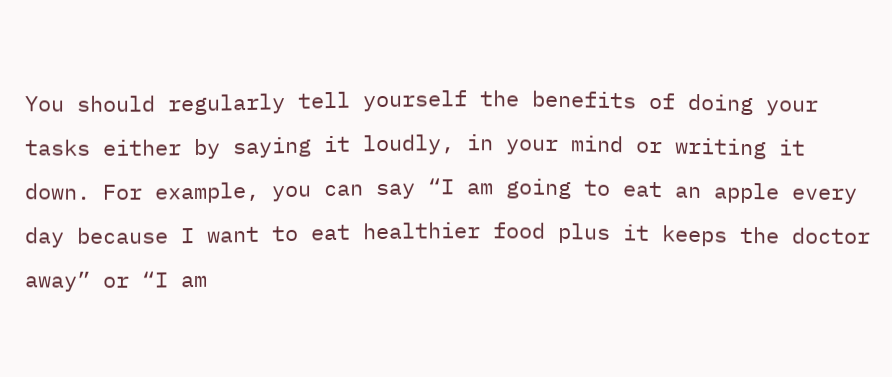You should regularly tell yourself the benefits of doing your tasks either by saying it loudly, in your mind or writing it down. For example, you can say “I am going to eat an apple every day because I want to eat healthier food plus it keeps the doctor away” or “I am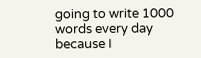going to write 1000 words every day because I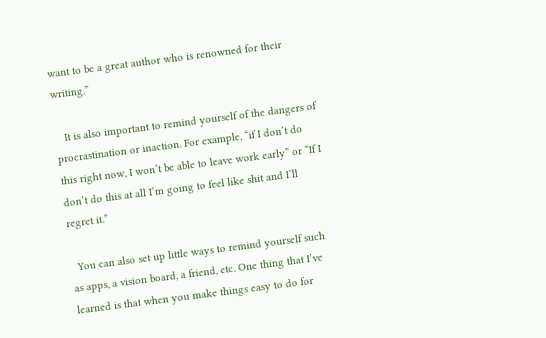want to be a great author who is renowned for their writing.”

   It is also important to remind yourself of the dangers of procrastination or inaction. For example, “if I don’t do this right now, I won’t be able to leave work early” or “If I don’t do this at all I’m going to feel like shit and I’ll regret it.”

  You can also set up little ways to remind yourself such as apps, a vision board, a friend, etc. One thing that I’ve learned is that when you make things easy to do for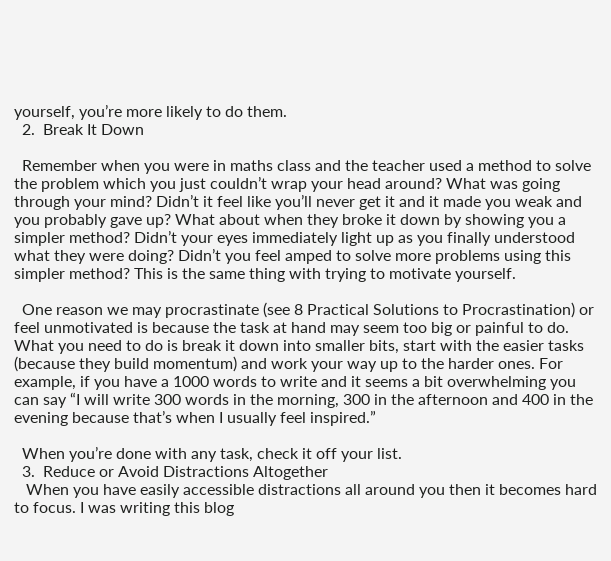yourself, you’re more likely to do them.
  2.  Break It Down

  Remember when you were in maths class and the teacher used a method to solve the problem which you just couldn’t wrap your head around? What was going through your mind? Didn’t it feel like you’ll never get it and it made you weak and you probably gave up? What about when they broke it down by showing you a simpler method? Didn’t your eyes immediately light up as you finally understood what they were doing? Didn’t you feel amped to solve more problems using this simpler method? This is the same thing with trying to motivate yourself.

  One reason we may procrastinate (see 8 Practical Solutions to Procrastination) or feel unmotivated is because the task at hand may seem too big or painful to do. What you need to do is break it down into smaller bits, start with the easier tasks (because they build momentum) and work your way up to the harder ones. For example, if you have a 1000 words to write and it seems a bit overwhelming you can say “I will write 300 words in the morning, 300 in the afternoon and 400 in the evening because that’s when I usually feel inspired.”

  When you’re done with any task, check it off your list.
  3.  Reduce or Avoid Distractions Altogether
   When you have easily accessible distractions all around you then it becomes hard to focus. I was writing this blog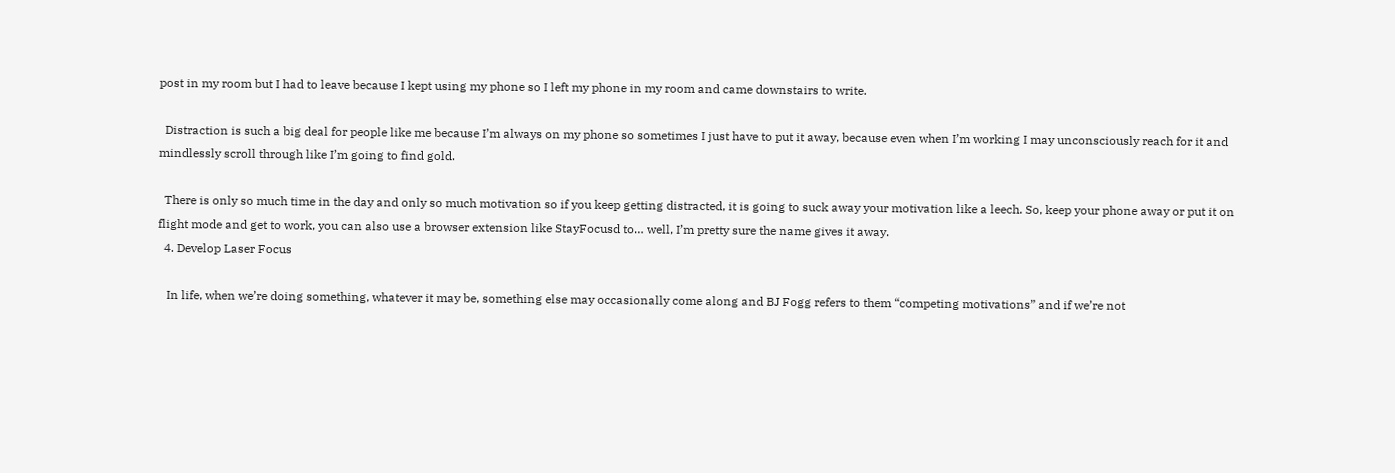post in my room but I had to leave because I kept using my phone so I left my phone in my room and came downstairs to write.

  Distraction is such a big deal for people like me because I’m always on my phone so sometimes I just have to put it away, because even when I’m working I may unconsciously reach for it and mindlessly scroll through like I’m going to find gold.

  There is only so much time in the day and only so much motivation so if you keep getting distracted, it is going to suck away your motivation like a leech. So, keep your phone away or put it on flight mode and get to work, you can also use a browser extension like StayFocusd to… well, I’m pretty sure the name gives it away.
  4. Develop Laser Focus

   In life, when we’re doing something, whatever it may be, something else may occasionally come along and BJ Fogg refers to them “competing motivations” and if we’re not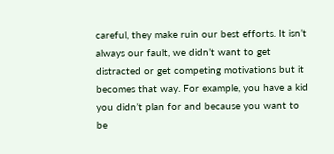careful, they make ruin our best efforts. It isn’t always our fault, we didn’t want to get distracted or get competing motivations but it becomes that way. For example, you have a kid you didn’t plan for and because you want to be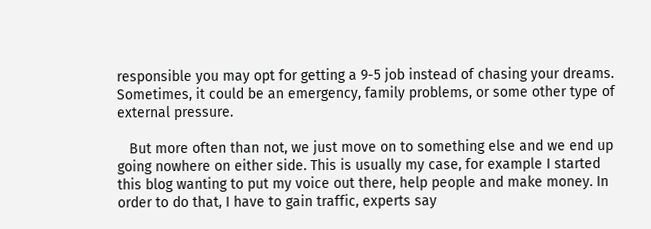responsible you may opt for getting a 9-5 job instead of chasing your dreams. Sometimes, it could be an emergency, family problems, or some other type of external pressure.

   But more often than not, we just move on to something else and we end up going nowhere on either side. This is usually my case, for example I started this blog wanting to put my voice out there, help people and make money. In order to do that, I have to gain traffic, experts say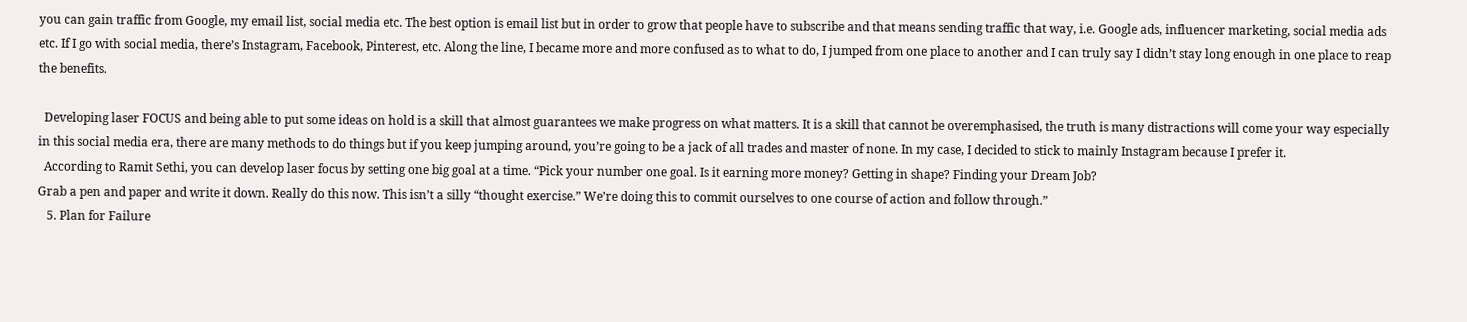you can gain traffic from Google, my email list, social media etc. The best option is email list but in order to grow that people have to subscribe and that means sending traffic that way, i.e. Google ads, influencer marketing, social media ads etc. If I go with social media, there’s Instagram, Facebook, Pinterest, etc. Along the line, I became more and more confused as to what to do, I jumped from one place to another and I can truly say I didn’t stay long enough in one place to reap the benefits.

  Developing laser FOCUS and being able to put some ideas on hold is a skill that almost guarantees we make progress on what matters. It is a skill that cannot be overemphasised, the truth is many distractions will come your way especially in this social media era, there are many methods to do things but if you keep jumping around, you’re going to be a jack of all trades and master of none. In my case, I decided to stick to mainly Instagram because I prefer it.
  According to Ramit Sethi, you can develop laser focus by setting one big goal at a time. “Pick your number one goal. Is it earning more money? Getting in shape? Finding your Dream Job?
Grab a pen and paper and write it down. Really do this now. This isn’t a silly “thought exercise.” We’re doing this to commit ourselves to one course of action and follow through.”
   5. Plan for Failure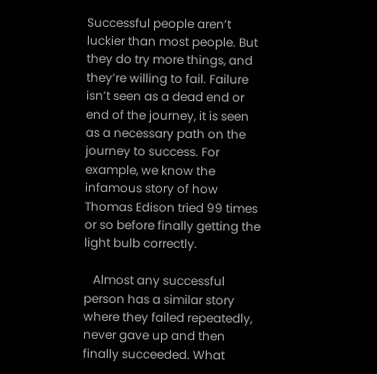Successful people aren’t luckier than most people. But they do try more things, and they’re willing to fail. Failure isn’t seen as a dead end or end of the journey, it is seen as a necessary path on the journey to success. For example, we know the infamous story of how Thomas Edison tried 99 times or so before finally getting the light bulb correctly.

   Almost any successful person has a similar story where they failed repeatedly, never gave up and then finally succeeded. What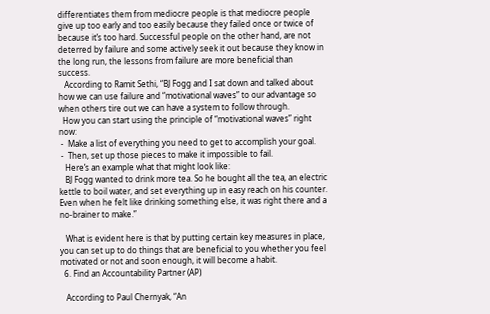differentiates them from mediocre people is that mediocre people give up too early and too easily because they failed once or twice of because it’s too hard. Successful people on the other hand, are not deterred by failure and some actively seek it out because they know in the long run, the lessons from failure are more beneficial than success.
   According to Ramit Sethi, “BJ Fogg and I sat down and talked about how we can use failure and “motivational waves” to our advantage so when others tire out we can have a system to follow through.
  How you can start using the principle of “motivational waves” right now:
 -  Make a list of everything you need to get to accomplish your goal.
 -  Then, set up those pieces to make it impossible to fail.
   Here’s an example what that might look like:
   BJ Fogg wanted to drink more tea. So he bought all the tea, an electric kettle to boil water, and set everything up in easy reach on his counter. Even when he felt like drinking something else, it was right there and a no-brainer to make.”

   What is evident here is that by putting certain key measures in place, you can set up to do things that are beneficial to you whether you feel motivated or not and soon enough, it will become a habit.
  6. Find an Accountability Partner (AP)

   According to Paul Chernyak, “An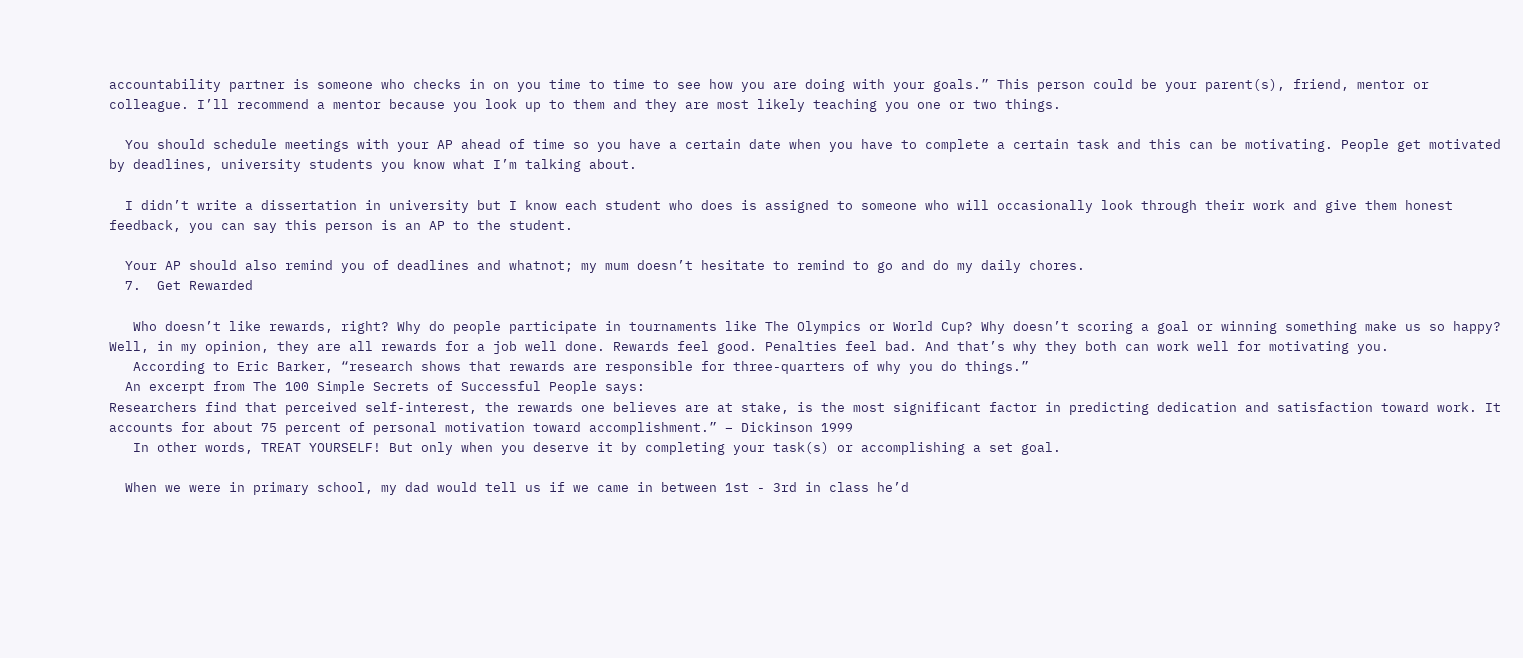accountability partner is someone who checks in on you time to time to see how you are doing with your goals.” This person could be your parent(s), friend, mentor or colleague. I’ll recommend a mentor because you look up to them and they are most likely teaching you one or two things.

  You should schedule meetings with your AP ahead of time so you have a certain date when you have to complete a certain task and this can be motivating. People get motivated by deadlines, university students you know what I’m talking about.

  I didn’t write a dissertation in university but I know each student who does is assigned to someone who will occasionally look through their work and give them honest feedback, you can say this person is an AP to the student.

  Your AP should also remind you of deadlines and whatnot; my mum doesn’t hesitate to remind to go and do my daily chores.
  7.  Get Rewarded

   Who doesn’t like rewards, right? Why do people participate in tournaments like The Olympics or World Cup? Why doesn’t scoring a goal or winning something make us so happy? Well, in my opinion, they are all rewards for a job well done. Rewards feel good. Penalties feel bad. And that’s why they both can work well for motivating you.
   According to Eric Barker, “research shows that rewards are responsible for three-quarters of why you do things.”
  An excerpt from The 100 Simple Secrets of Successful People says:
Researchers find that perceived self-interest, the rewards one believes are at stake, is the most significant factor in predicting dedication and satisfaction toward work. It accounts for about 75 percent of personal motivation toward accomplishment.” – Dickinson 1999
   In other words, TREAT YOURSELF! But only when you deserve it by completing your task(s) or accomplishing a set goal.

  When we were in primary school, my dad would tell us if we came in between 1st - 3rd in class he’d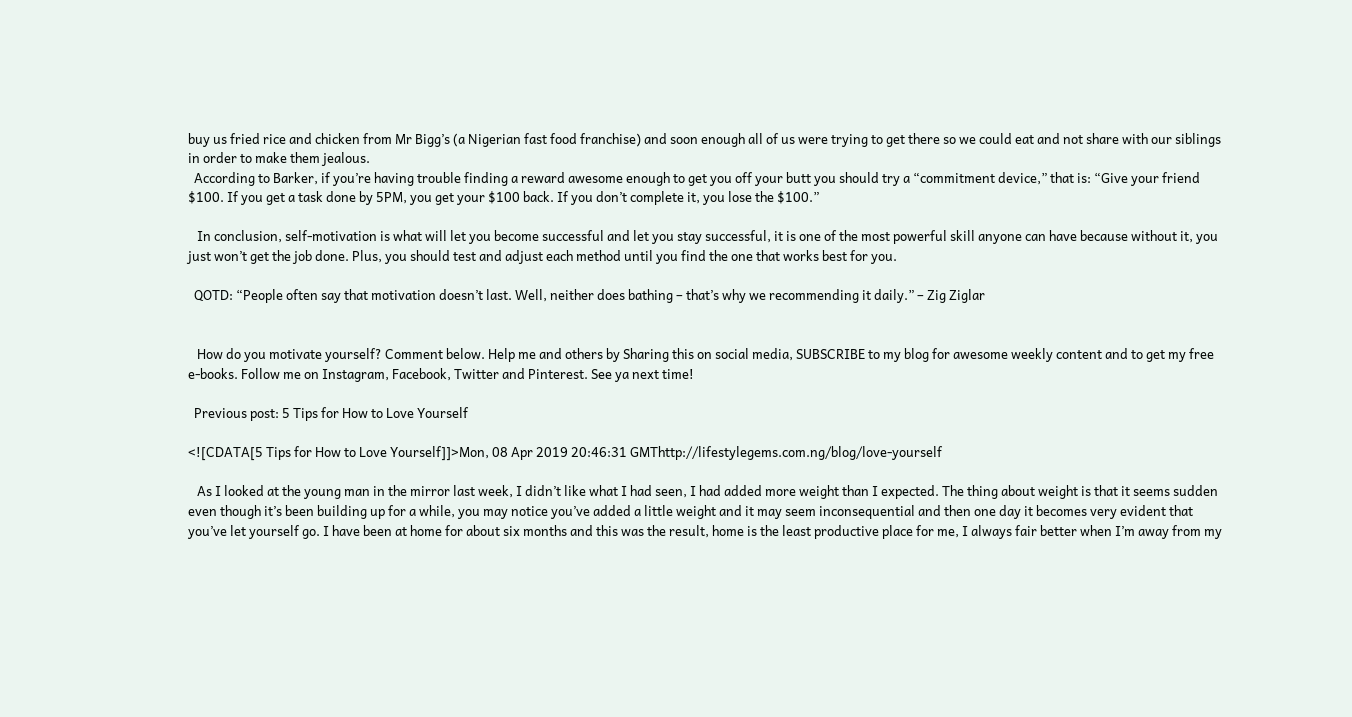buy us fried rice and chicken from Mr Bigg’s (a Nigerian fast food franchise) and soon enough all of us were trying to get there so we could eat and not share with our siblings in order to make them jealous.
  According to Barker, if you’re having trouble finding a reward awesome enough to get you off your butt you should try a “commitment device,” that is: “Give your friend $100. If you get a task done by 5PM, you get your $100 back. If you don’t complete it, you lose the $100.”

   In conclusion, self-motivation is what will let you become successful and let you stay successful, it is one of the most powerful skill anyone can have because without it, you just won’t get the job done. Plus, you should test and adjust each method until you find the one that works best for you.

  QOTD: “People often say that motivation doesn’t last. Well, neither does bathing – that’s why we recommending it daily.” – Zig Ziglar


   How do you motivate yourself? Comment below. Help me and others by Sharing this on social media, SUBSCRIBE to my blog for awesome weekly content and to get my free e-books. Follow me on Instagram, Facebook, Twitter and Pinterest. See ya next time!

  Previous post: 5 Tips for How to Love Yourself

<![CDATA[5 Tips for How to Love Yourself]]>Mon, 08 Apr 2019 20:46:31 GMThttp://lifestylegems.com.ng/blog/love-yourself

   As I looked at the young man in the mirror last week, I didn’t like what I had seen, I had added more weight than I expected. The thing about weight is that it seems sudden even though it’s been building up for a while, you may notice you’ve added a little weight and it may seem inconsequential and then one day it becomes very evident that you’ve let yourself go. I have been at home for about six months and this was the result, home is the least productive place for me, I always fair better when I’m away from my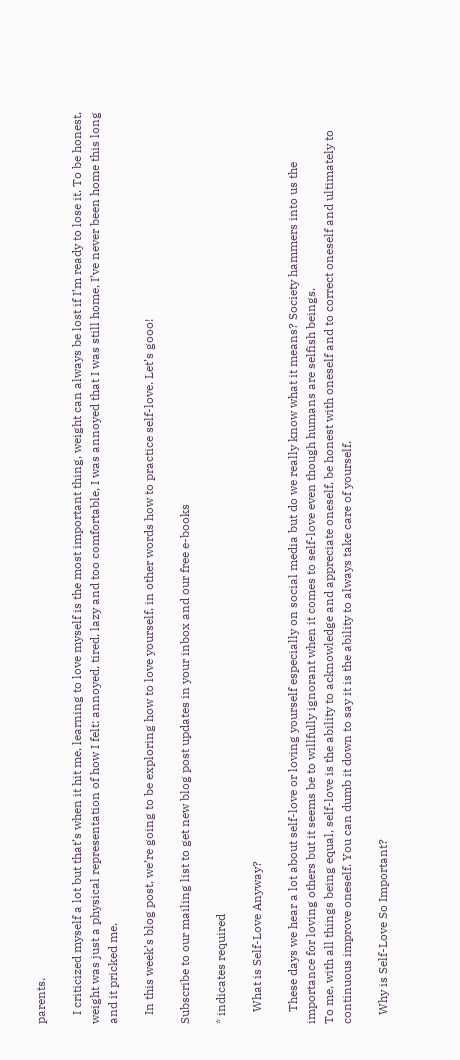parents.

   I criticized myself a lot but that’s when it hit me, learning to love myself is the most important thing, weight can always be lost if I’m ready to lose it. To be honest, weight was just a physical representation of how I felt: annoyed, tired, lazy and too comfortable, I was annoyed that I was still home, I’ve never been home this long and it pricked me.

   In this week’s blog post, we’re going to be exploring how to love yourself, in other words how to practice self-love. Let’s gooo!

Subscribe to our mailing list to get new blog post updates in your inbox and our free e-books

* indicates required

    What is Self-Love Anyway?

    These days we hear a lot about self-love or loving yourself especially on social media but do we really know what it means? Society hammers into us the importance for loving others but it seems be to willfully ignorant when it comes to self-love even though humans are selfish beings.
To me, with all things being equal, self-love is the ability to acknowledge and appreciate oneself, be honest with oneself and to correct oneself and ultimately to continuous improve oneself. You can dumb it down to say it is the ability to always take care of yourself.

   Why is Self-Love So Important?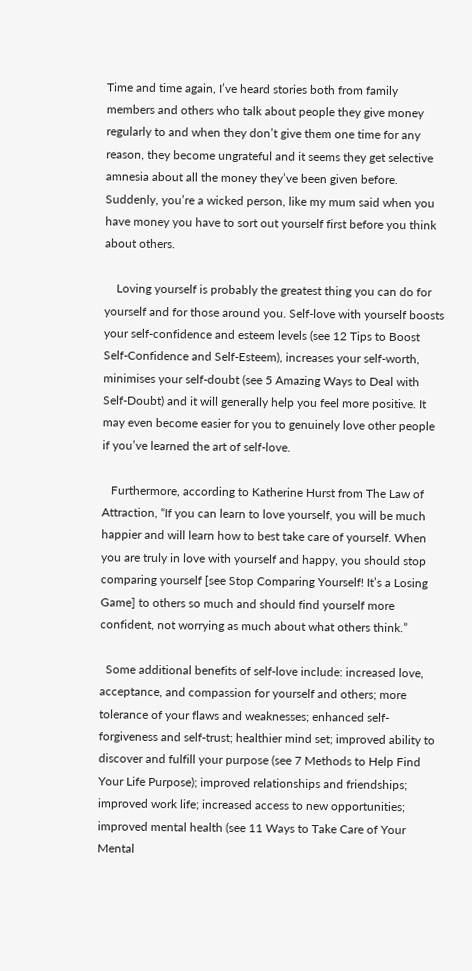Time and time again, I’ve heard stories both from family members and others who talk about people they give money regularly to and when they don’t give them one time for any reason, they become ungrateful and it seems they get selective amnesia about all the money they’ve been given before. Suddenly, you’re a wicked person, like my mum said when you have money you have to sort out yourself first before you think about others.

    Loving yourself is probably the greatest thing you can do for yourself and for those around you. Self-love with yourself boosts your self-confidence and esteem levels (see 12 Tips to Boost Self-Confidence and Self-Esteem), increases your self-worth, minimises your self-doubt (see 5 Amazing Ways to Deal with Self-Doubt) and it will generally help you feel more positive. It may even become easier for you to genuinely love other people if you’ve learned the art of self-love.

   Furthermore, according to Katherine Hurst from The Law of Attraction, “If you can learn to love yourself, you will be much happier and will learn how to best take care of yourself. When you are truly in love with yourself and happy, you should stop comparing yourself [see Stop Comparing Yourself! It’s a Losing Game] to others so much and should find yourself more confident, not worrying as much about what others think.”

  Some additional benefits of self-love include: increased love, acceptance, and compassion for yourself and others; more tolerance of your flaws and weaknesses; enhanced self-forgiveness and self-trust; healthier mind set; improved ability to discover and fulfill your purpose (see 7 Methods to Help Find Your Life Purpose); improved relationships and friendships; improved work life; increased access to new opportunities; improved mental health (see 11 Ways to Take Care of Your Mental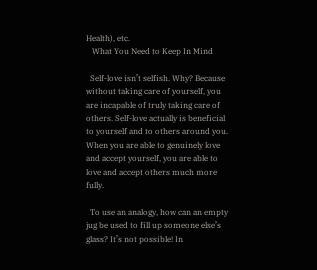Health), etc.
   What You Need to Keep In Mind

  Self-love isn’t selfish. Why? Because without taking care of yourself, you are incapable of truly taking care of others. Self-love actually is beneficial to yourself and to others around you. When you are able to genuinely love and accept yourself, you are able to love and accept others much more fully.

  To use an analogy, how can an empty jug be used to fill up someone else’s glass? It’s not possible! In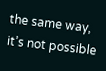the same way, it’s not possible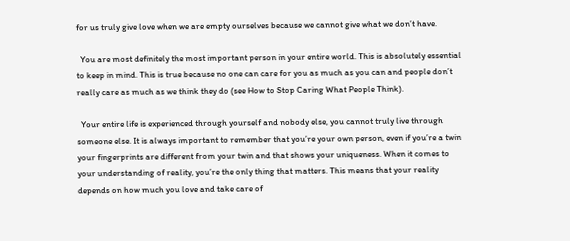for us truly give love when we are empty ourselves because we cannot give what we don’t have.

  You are most definitely the most important person in your entire world. This is absolutely essential to keep in mind. This is true because no one can care for you as much as you can and people don’t really care as much as we think they do (see How to Stop Caring What People Think).

  Your entire life is experienced through yourself and nobody else, you cannot truly live through someone else. It is always important to remember that you’re your own person, even if you’re a twin your fingerprints are different from your twin and that shows your uniqueness. When it comes to your understanding of reality, you’re the only thing that matters. This means that your reality depends on how much you love and take care of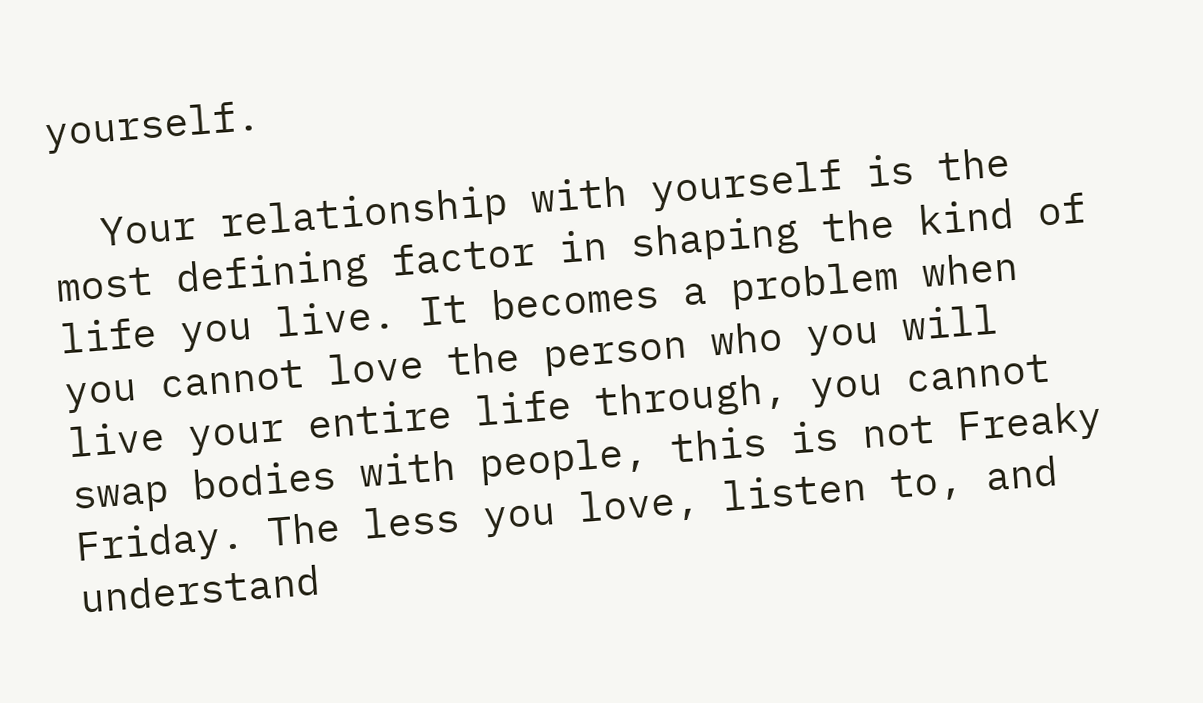yourself.

  Your relationship with yourself is the most defining factor in shaping the kind of life you live. It becomes a problem when you cannot love the person who you will live your entire life through, you cannot swap bodies with people, this is not Freaky Friday. The less you love, listen to, and understand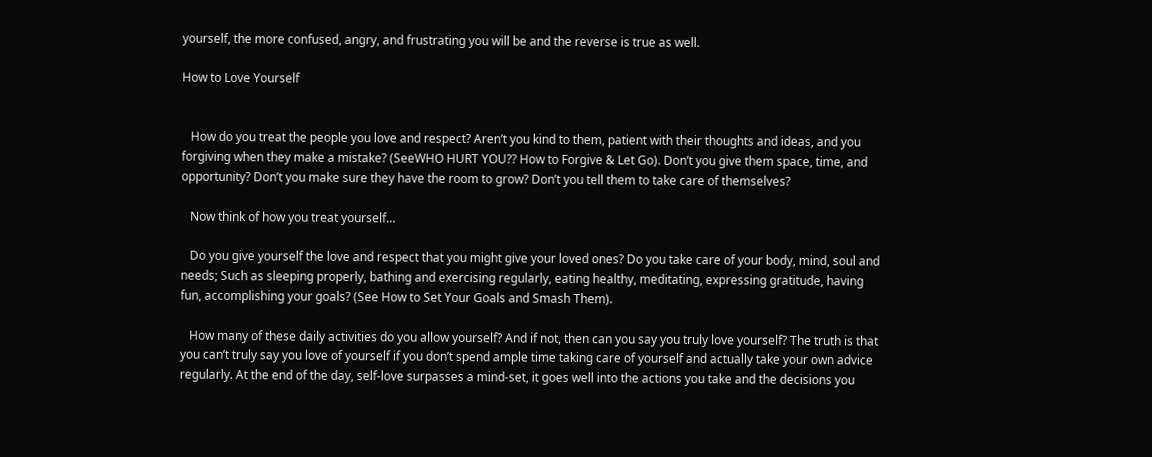yourself, the more confused, angry, and frustrating you will be and the reverse is true as well.

How to Love Yourself


   How do you treat the people you love and respect? Aren’t you kind to them, patient with their thoughts and ideas, and you forgiving when they make a mistake? (SeeWHO HURT YOU?? How to Forgive & Let Go). Don’t you give them space, time, and opportunity? Don’t you make sure they have the room to grow? Don’t you tell them to take care of themselves?

   Now think of how you treat yourself…

   Do you give yourself the love and respect that you might give your loved ones? Do you take care of your body, mind, soul and needs; Such as sleeping properly, bathing and exercising regularly, eating healthy, meditating, expressing gratitude, having fun, accomplishing your goals? (See How to Set Your Goals and Smash Them).

   How many of these daily activities do you allow yourself? And if not, then can you say you truly love yourself? The truth is that you can’t truly say you love of yourself if you don’t spend ample time taking care of yourself and actually take your own advice regularly. At the end of the day, self-love surpasses a mind-set, it goes well into the actions you take and the decisions you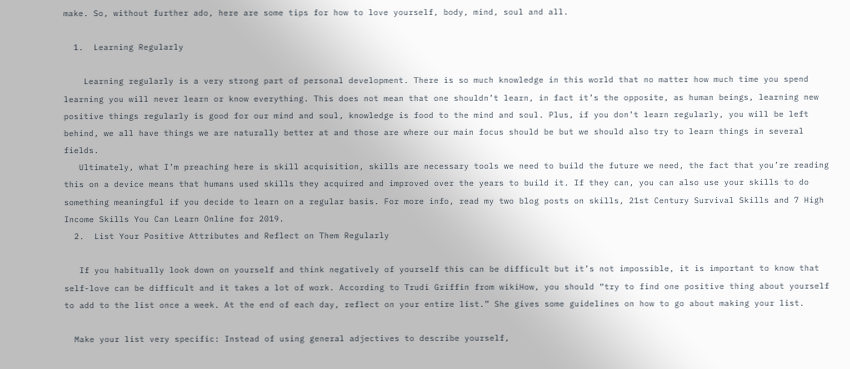make. So, without further ado, here are some tips for how to love yourself, body, mind, soul and all.

  1.  Learning Regularly

    Learning regularly is a very strong part of personal development. There is so much knowledge in this world that no matter how much time you spend learning you will never learn or know everything. This does not mean that one shouldn’t learn, in fact it’s the opposite, as human beings, learning new positive things regularly is good for our mind and soul, knowledge is food to the mind and soul. Plus, if you don’t learn regularly, you will be left behind, we all have things we are naturally better at and those are where our main focus should be but we should also try to learn things in several fields.
   Ultimately, what I’m preaching here is skill acquisition, skills are necessary tools we need to build the future we need, the fact that you’re reading this on a device means that humans used skills they acquired and improved over the years to build it. If they can, you can also use your skills to do something meaningful if you decide to learn on a regular basis. For more info, read my two blog posts on skills, 21st Century Survival Skills and 7 High Income Skills You Can Learn Online for 2019.
  2.  List Your Positive Attributes and Reflect on Them Regularly

   If you habitually look down on yourself and think negatively of yourself this can be difficult but it’s not impossible, it is important to know that self-love can be difficult and it takes a lot of work. According to Trudi Griffin from wikiHow, you should “try to find one positive thing about yourself to add to the list once a week. At the end of each day, reflect on your entire list.” She gives some guidelines on how to go about making your list.

  Make your list very specific: Instead of using general adjectives to describe yourself,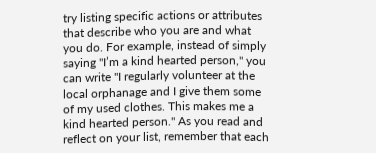try listing specific actions or attributes that describe who you are and what you do. For example, instead of simply saying "I’m a kind hearted person," you can write "I regularly volunteer at the local orphanage and I give them some of my used clothes. This makes me a kind hearted person." As you read and reflect on your list, remember that each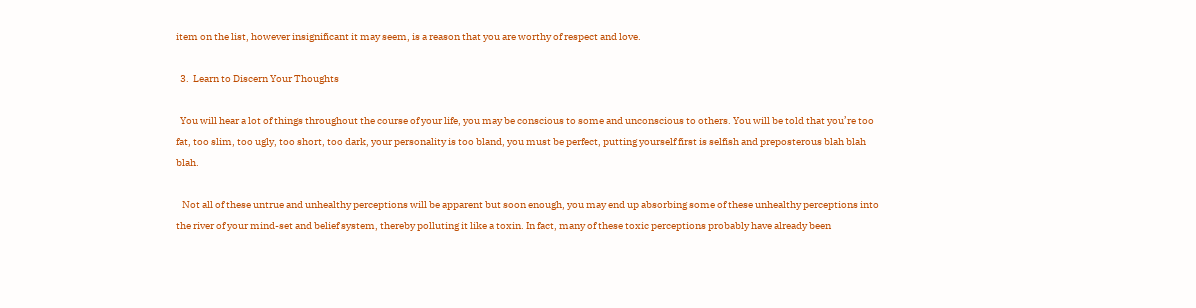item on the list, however insignificant it may seem, is a reason that you are worthy of respect and love.

  3.  Learn to Discern Your Thoughts

  You will hear a lot of things throughout the course of your life, you may be conscious to some and unconscious to others. You will be told that you’re too fat, too slim, too ugly, too short, too dark, your personality is too bland, you must be perfect, putting yourself first is selfish and preposterous blah blah blah.

   Not all of these untrue and unhealthy perceptions will be apparent but soon enough, you may end up absorbing some of these unhealthy perceptions into the river of your mind-set and belief system, thereby polluting it like a toxin. In fact, many of these toxic perceptions probably have already been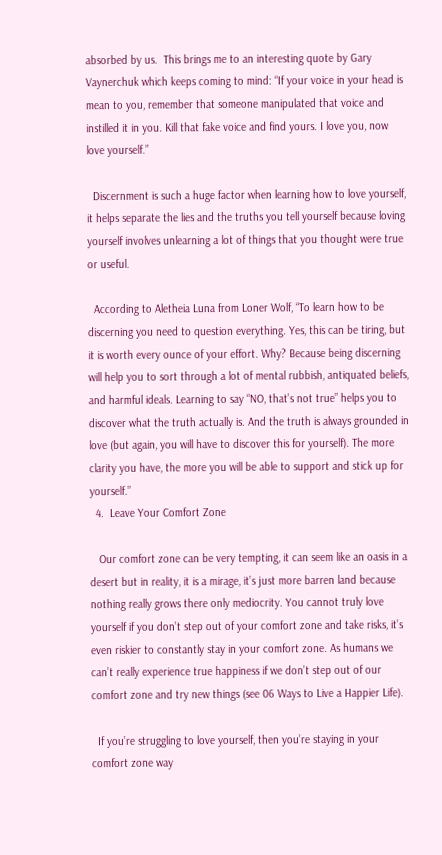absorbed by us.  This brings me to an interesting quote by Gary Vaynerchuk which keeps coming to mind: “If your voice in your head is mean to you, remember that someone manipulated that voice and instilled it in you. Kill that fake voice and find yours. I love you, now love yourself.”

  Discernment is such a huge factor when learning how to love yourself, it helps separate the lies and the truths you tell yourself because loving yourself involves unlearning a lot of things that you thought were true or useful.

  According to Aletheia Luna from Loner Wolf, “To learn how to be discerning you need to question everything. Yes, this can be tiring, but it is worth every ounce of your effort. Why? Because being discerning will help you to sort through a lot of mental rubbish, antiquated beliefs, and harmful ideals. Learning to say “NO, that’s not true” helps you to discover what the truth actually is. And the truth is always grounded in love (but again, you will have to discover this for yourself). The more clarity you have, the more you will be able to support and stick up for yourself.”
  4.  Leave Your Comfort Zone

   Our comfort zone can be very tempting, it can seem like an oasis in a desert but in reality, it is a mirage, it’s just more barren land because nothing really grows there only mediocrity. You cannot truly love yourself if you don’t step out of your comfort zone and take risks, it’s even riskier to constantly stay in your comfort zone. As humans we can’t really experience true happiness if we don’t step out of our comfort zone and try new things (see 06 Ways to Live a Happier Life).

  If you’re struggling to love yourself, then you’re staying in your comfort zone way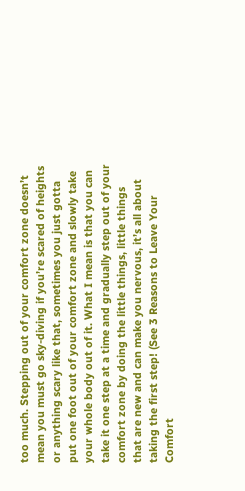too much. Stepping out of your comfort zone doesn’t mean you must go sky-diving if you’re scared of heights or anything scary like that, sometimes you just gotta put one foot out of your comfort zone and slowly take your whole body out of it. What I mean is that you can take it one step at a time and gradually step out of your comfort zone by doing the little things, little things that are new and can make you nervous, it’s all about taking the first step! (See 3 Reasons to Leave Your Comfort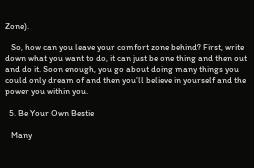Zone).

   So, how can you leave your comfort zone behind? First, write down what you want to do, it can just be one thing and then out and do it. Soon enough, you go about doing many things you could only dream of and then you’ll believe in yourself and the power you within you.

  5. Be Your Own Bestie

   Many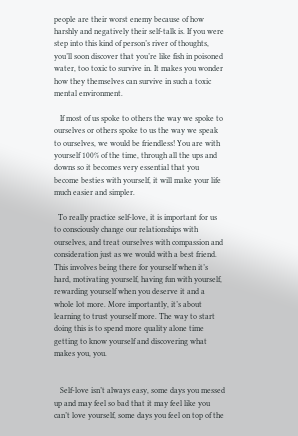people are their worst enemy because of how harshly and negatively their self-talk is. If you were step into this kind of person’s river of thoughts, you’ll soon discover that you’re like fish in poisoned water, too toxic to survive in. It makes you wonder how they themselves can survive in such a toxic mental environment.

   If most of us spoke to others the way we spoke to ourselves or others spoke to us the way we speak to ourselves, we would be friendless! You are with yourself 100% of the time, through all the ups and downs so it becomes very essential that you become besties with yourself, it will make your life much easier and simpler.

  To really practice self-love, it is important for us to consciously change our relationships with ourselves, and treat ourselves with compassion and consideration just as we would with a best friend. This involves being there for yourself when it’s hard, motivating yourself, having fun with yourself, rewarding yourself when you deserve it and a whole lot more. More importantly, it’s about learning to trust yourself more. The way to start doing this is to spend more quality alone time getting to know yourself and discovering what makes you, you.


   Self-love isn’t always easy, some days you messed up and may feel so bad that it may feel like you can’t love yourself, some days you feel on top of the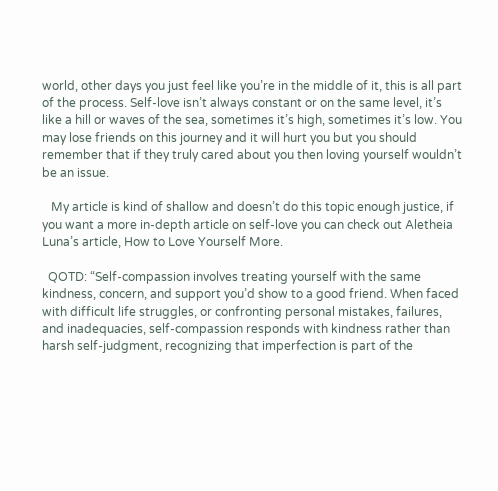world, other days you just feel like you’re in the middle of it, this is all part of the process. Self-love isn’t always constant or on the same level, it’s like a hill or waves of the sea, sometimes it’s high, sometimes it’s low. You may lose friends on this journey and it will hurt you but you should remember that if they truly cared about you then loving yourself wouldn’t be an issue.

   My article is kind of shallow and doesn’t do this topic enough justice, if you want a more in-depth article on self-love you can check out Aletheia Luna’s article, How to Love Yourself More.

  QOTD: “Self-compassion involves treating yourself with the same kindness, concern, and support you’d show to a good friend. When faced with difficult life struggles, or confronting personal mistakes, failures, and inadequacies, self-compassion responds with kindness rather than harsh self-judgment, recognizing that imperfection is part of the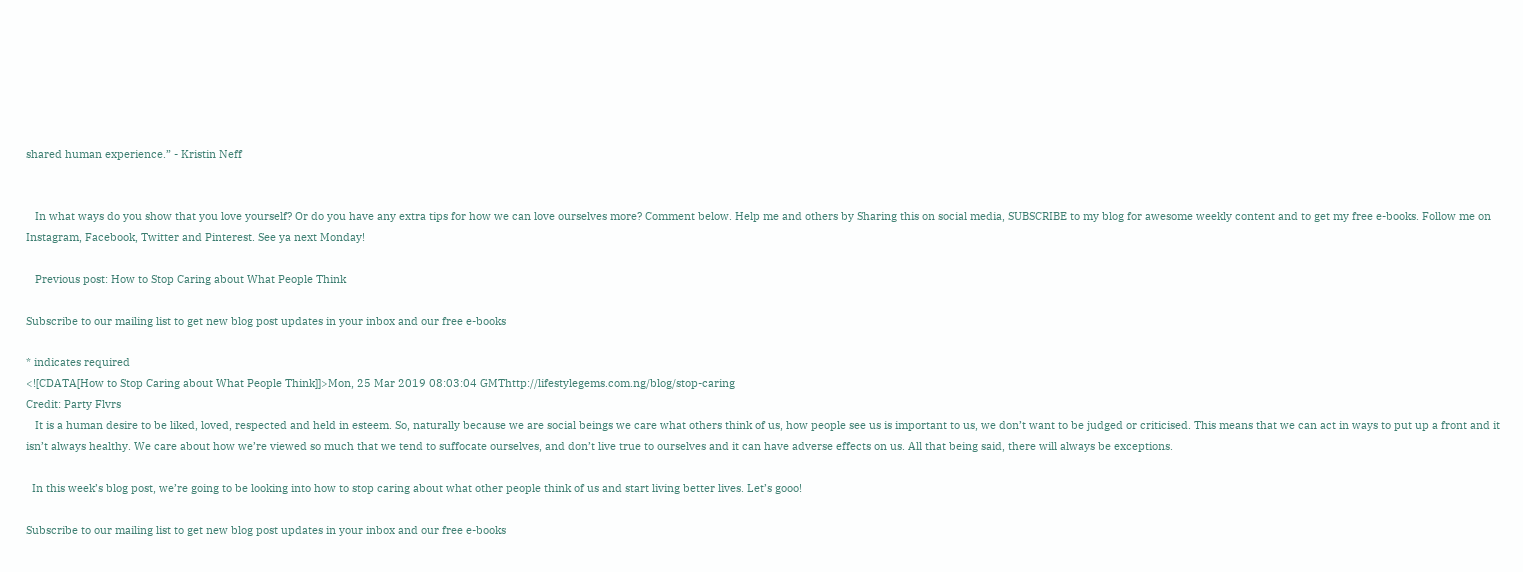shared human experience.” - Kristin Neff


   In what ways do you show that you love yourself? Or do you have any extra tips for how we can love ourselves more? Comment below. Help me and others by Sharing this on social media, SUBSCRIBE to my blog for awesome weekly content and to get my free e-books. Follow me on Instagram, Facebook, Twitter and Pinterest. See ya next Monday!

   Previous post: How to Stop Caring about What People Think

Subscribe to our mailing list to get new blog post updates in your inbox and our free e-books

* indicates required
<![CDATA[How to Stop Caring about What People Think]]>Mon, 25 Mar 2019 08:03:04 GMThttp://lifestylegems.com.ng/blog/stop-caring
Credit: Party Flvrs
   It is a human desire to be liked, loved, respected and held in esteem. So, naturally because we are social beings we care what others think of us, how people see us is important to us, we don’t want to be judged or criticised. This means that we can act in ways to put up a front and it isn’t always healthy. We care about how we’re viewed so much that we tend to suffocate ourselves, and don’t live true to ourselves and it can have adverse effects on us. All that being said, there will always be exceptions.

  In this week’s blog post, we’re going to be looking into how to stop caring about what other people think of us and start living better lives. Let’s gooo!

Subscribe to our mailing list to get new blog post updates in your inbox and our free e-books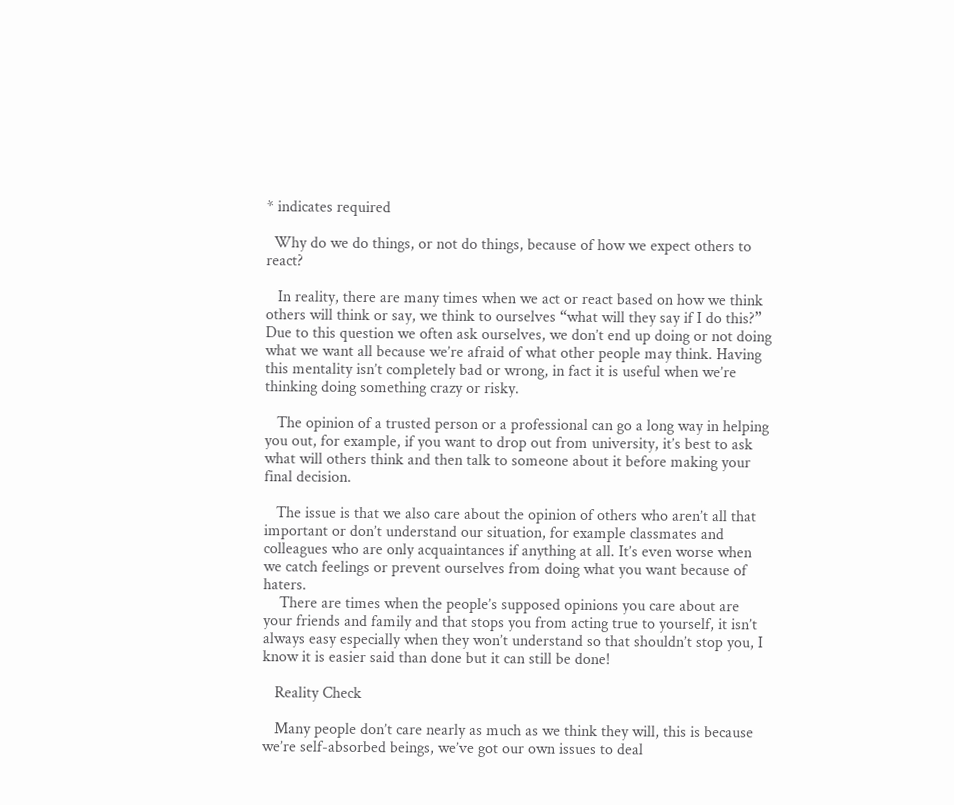* indicates required

  Why do we do things, or not do things, because of how we expect others to react?

   In reality, there are many times when we act or react based on how we think others will think or say, we think to ourselves “what will they say if I do this?” Due to this question we often ask ourselves, we don’t end up doing or not doing what we want all because we’re afraid of what other people may think. Having this mentality isn’t completely bad or wrong, in fact it is useful when we’re thinking doing something crazy or risky.

   The opinion of a trusted person or a professional can go a long way in helping you out, for example, if you want to drop out from university, it’s best to ask what will others think and then talk to someone about it before making your final decision.

   The issue is that we also care about the opinion of others who aren’t all that important or don’t understand our situation, for example classmates and colleagues who are only acquaintances if anything at all. It’s even worse when we catch feelings or prevent ourselves from doing what you want because of haters.
    There are times when the people’s supposed opinions you care about are your friends and family and that stops you from acting true to yourself, it isn’t always easy especially when they won’t understand so that shouldn’t stop you, I know it is easier said than done but it can still be done!

   Reality Check

   Many people don’t care nearly as much as we think they will, this is because we’re self-absorbed beings, we’ve got our own issues to deal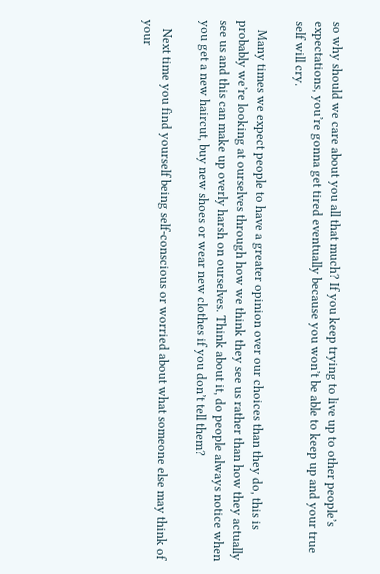so why should we care about you all that much? If you keep trying to live up to other people’s expectations, you’re gonna get tired eventually because you won’t be able to keep up and your true self will cry.

   Many times we expect people to have a greater opinion over our choices than they do, this is probably we’re looking at ourselves through how we think they see us rather than how they actually see us and this can make up overly harsh on ourselves. Think about it, do people always notice when you get a new haircut, buy new shoes or wear new clothes if you don’t tell them?

   Next time you find yourself being self-conscious or worried about what someone else may think of your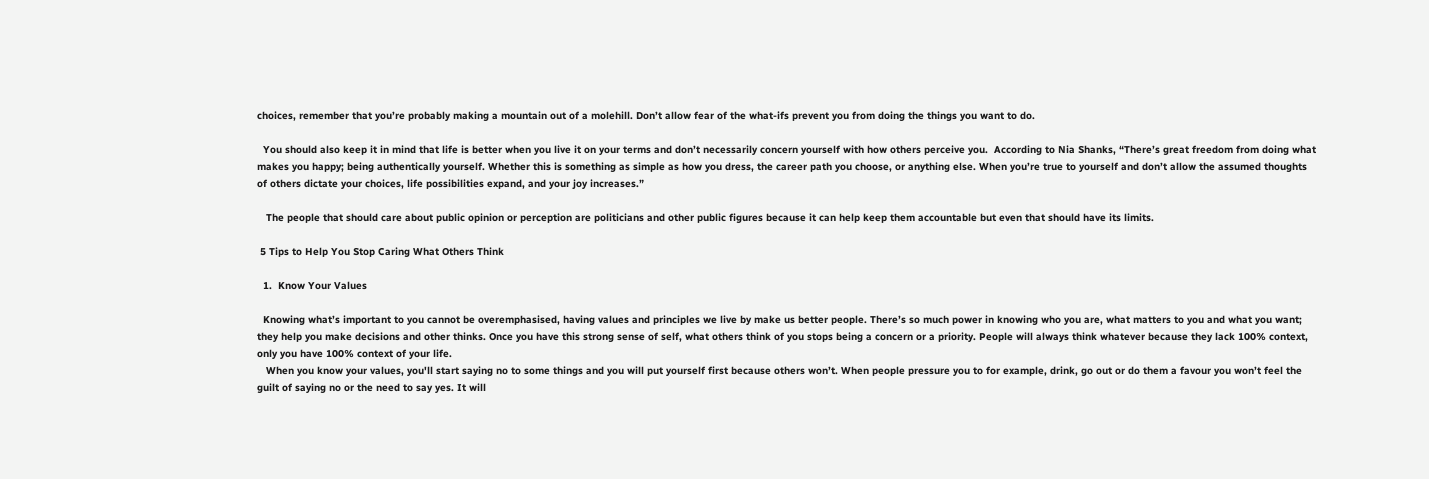choices, remember that you’re probably making a mountain out of a molehill. Don’t allow fear of the what-ifs prevent you from doing the things you want to do.

  You should also keep it in mind that life is better when you live it on your terms and don’t necessarily concern yourself with how others perceive you.  According to Nia Shanks, “There’s great freedom from doing what makes you happy; being authentically yourself. Whether this is something as simple as how you dress, the career path you choose, or anything else. When you’re true to yourself and don’t allow the assumed thoughts of others dictate your choices, life possibilities expand, and your joy increases.”

   The people that should care about public opinion or perception are politicians and other public figures because it can help keep them accountable but even that should have its limits.

 5 Tips to Help You Stop Caring What Others Think

  1.  Know Your Values

  Knowing what’s important to you cannot be overemphasised, having values and principles we live by make us better people. There’s so much power in knowing who you are, what matters to you and what you want; they help you make decisions and other thinks. Once you have this strong sense of self, what others think of you stops being a concern or a priority. People will always think whatever because they lack 100% context, only you have 100% context of your life.
   When you know your values, you'll start saying no to some things and you will put yourself first because others won’t. When people pressure you to for example, drink, go out or do them a favour you won’t feel the guilt of saying no or the need to say yes. It will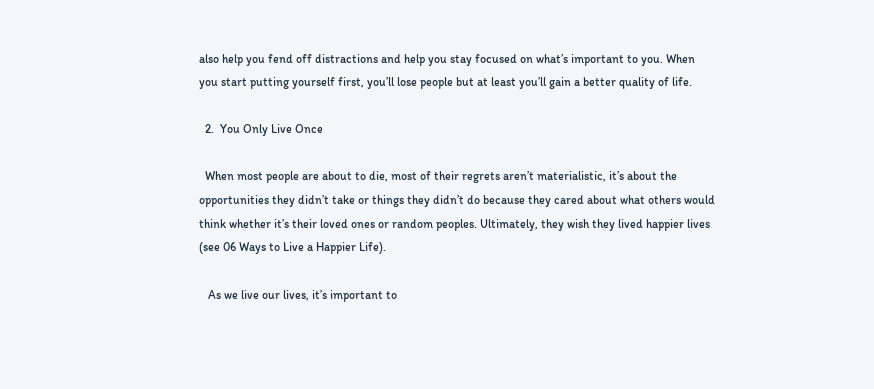also help you fend off distractions and help you stay focused on what’s important to you. When you start putting yourself first, you’ll lose people but at least you’ll gain a better quality of life.

  2.  You Only Live Once

  When most people are about to die, most of their regrets aren’t materialistic, it’s about the opportunities they didn’t take or things they didn’t do because they cared about what others would think whether it’s their loved ones or random peoples. Ultimately, they wish they lived happier lives (see 06 Ways to Live a Happier Life).

   As we live our lives, it’s important to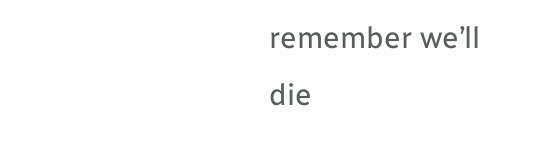remember we’ll die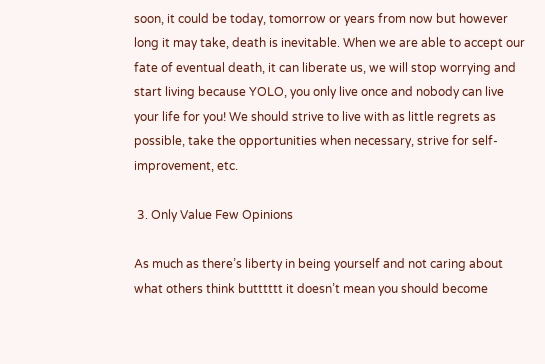soon, it could be today, tomorrow or years from now but however long it may take, death is inevitable. When we are able to accept our fate of eventual death, it can liberate us, we will stop worrying and start living because YOLO, you only live once and nobody can live your life for you! We should strive to live with as little regrets as possible, take the opportunities when necessary, strive for self-improvement, etc.

 3. Only Value Few Opinions

As much as there’s liberty in being yourself and not caring about what others think butttttt it doesn’t mean you should become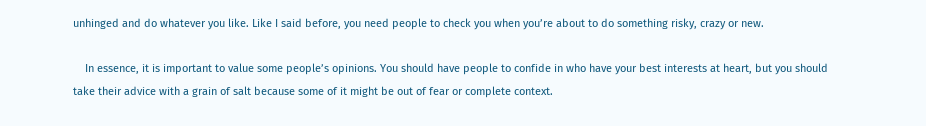unhinged and do whatever you like. Like I said before, you need people to check you when you’re about to do something risky, crazy or new.

    In essence, it is important to value some people’s opinions. You should have people to confide in who have your best interests at heart, but you should take their advice with a grain of salt because some of it might be out of fear or complete context.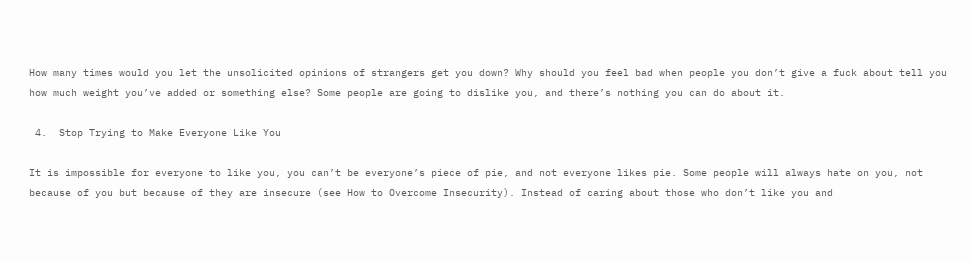How many times would you let the unsolicited opinions of strangers get you down? Why should you feel bad when people you don’t give a fuck about tell you how much weight you’ve added or something else? Some people are going to dislike you, and there’s nothing you can do about it.

 4.  Stop Trying to Make Everyone Like You

It is impossible for everyone to like you, you can’t be everyone’s piece of pie, and not everyone likes pie. Some people will always hate on you, not because of you but because of they are insecure (see How to Overcome Insecurity). Instead of caring about those who don’t like you and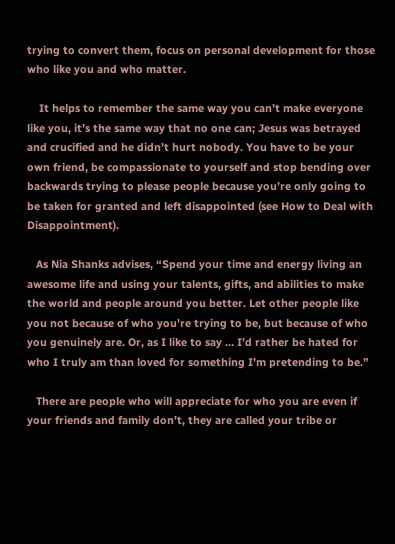trying to convert them, focus on personal development for those who like you and who matter.

    It helps to remember the same way you can’t make everyone like you, it’s the same way that no one can; Jesus was betrayed and crucified and he didn’t hurt nobody. You have to be your own friend, be compassionate to yourself and stop bending over backwards trying to please people because you’re only going to be taken for granted and left disappointed (see How to Deal with Disappointment).

   As Nia Shanks advises, “Spend your time and energy living an awesome life and using your talents, gifts, and abilities to make the world and people around you better. Let other people like you not because of who you’re trying to be, but because of who you genuinely are. Or, as I like to say … I’d rather be hated for who I truly am than loved for something I’m pretending to be.”

   There are people who will appreciate for who you are even if your friends and family don’t, they are called your tribe or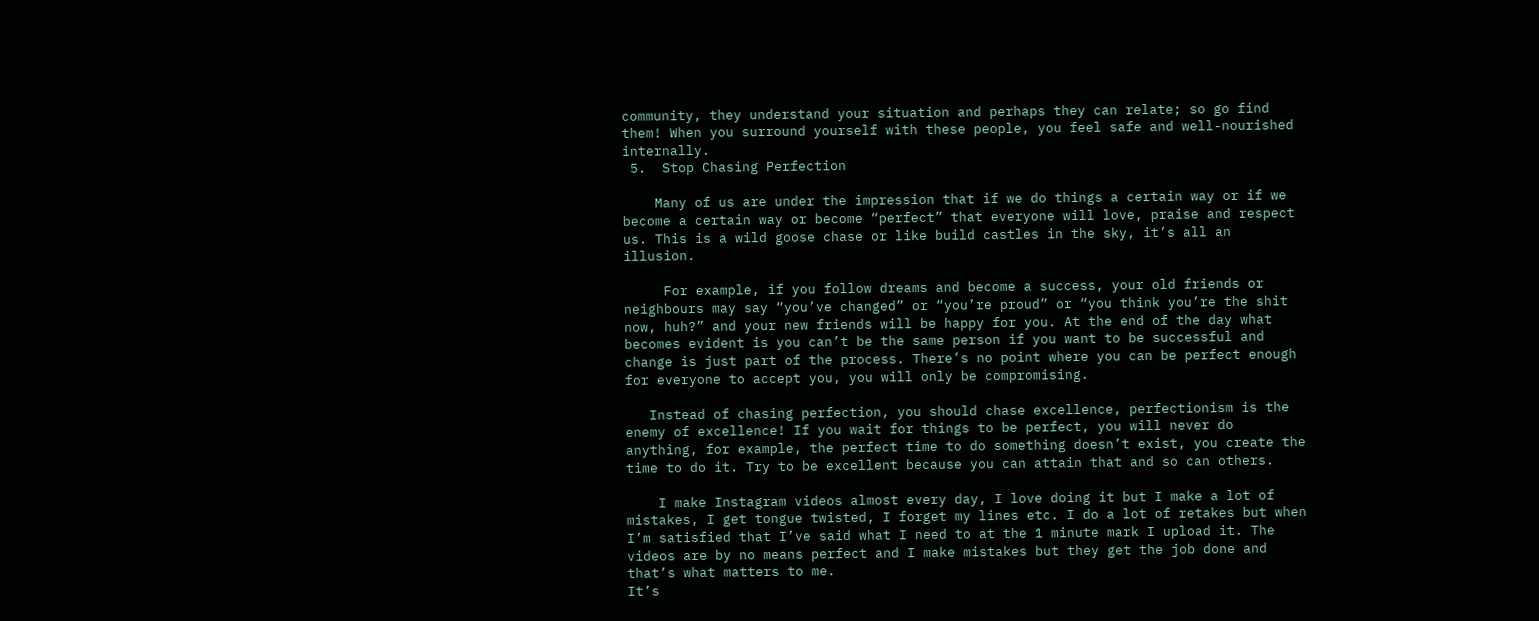community, they understand your situation and perhaps they can relate; so go find them! When you surround yourself with these people, you feel safe and well-nourished internally.
 5.  Stop Chasing Perfection

    Many of us are under the impression that if we do things a certain way or if we become a certain way or become “perfect” that everyone will love, praise and respect us. This is a wild goose chase or like build castles in the sky, it’s all an illusion.

     For example, if you follow dreams and become a success, your old friends or neighbours may say “you’ve changed” or “you’re proud” or “you think you’re the shit now, huh?” and your new friends will be happy for you. At the end of the day what becomes evident is you can’t be the same person if you want to be successful and change is just part of the process. There’s no point where you can be perfect enough for everyone to accept you, you will only be compromising.

   Instead of chasing perfection, you should chase excellence, perfectionism is the enemy of excellence! If you wait for things to be perfect, you will never do anything, for example, the perfect time to do something doesn’t exist, you create the time to do it. Try to be excellent because you can attain that and so can others.

    I make Instagram videos almost every day, I love doing it but I make a lot of mistakes, I get tongue twisted, I forget my lines etc. I do a lot of retakes but when I’m satisfied that I’ve said what I need to at the 1 minute mark I upload it. The videos are by no means perfect and I make mistakes but they get the job done and that’s what matters to me.
It’s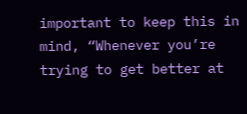important to keep this in mind, “Whenever you’re trying to get better at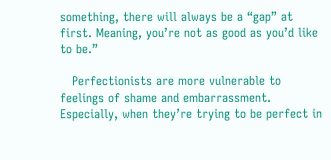something, there will always be a “gap” at first. Meaning, you’re not as good as you’d like to be.”

   Perfectionists are more vulnerable to feelings of shame and embarrassment. Especially, when they’re trying to be perfect in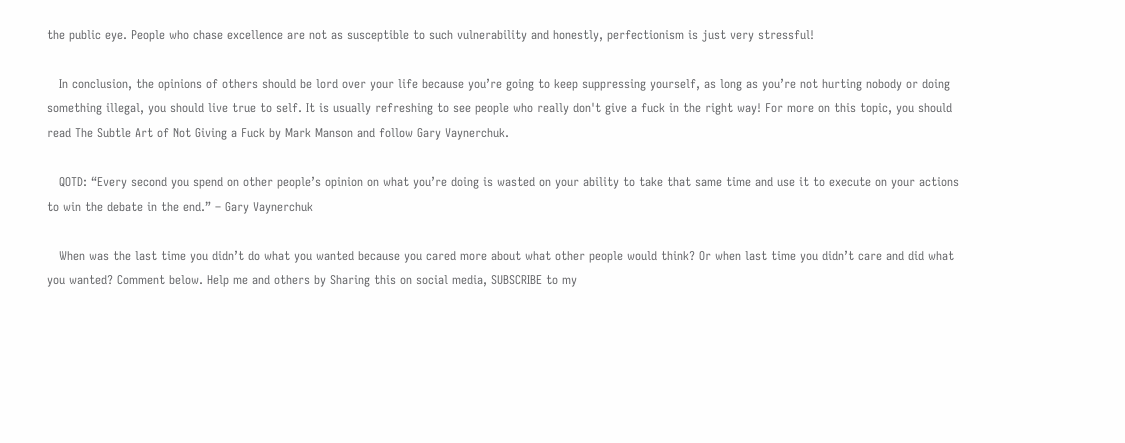the public eye. People who chase excellence are not as susceptible to such vulnerability and honestly, perfectionism is just very stressful!

   In conclusion, the opinions of others should be lord over your life because you’re going to keep suppressing yourself, as long as you’re not hurting nobody or doing something illegal, you should live true to self. It is usually refreshing to see people who really don't give a fuck in the right way! For more on this topic, you should read The Subtle Art of Not Giving a Fuck by Mark Manson and follow Gary Vaynerchuk.

   QOTD: “Every second you spend on other people’s opinion on what you’re doing is wasted on your ability to take that same time and use it to execute on your actions to win the debate in the end.” – Gary Vaynerchuk

   When was the last time you didn’t do what you wanted because you cared more about what other people would think? Or when last time you didn’t care and did what you wanted? Comment below. Help me and others by Sharing this on social media, SUBSCRIBE to my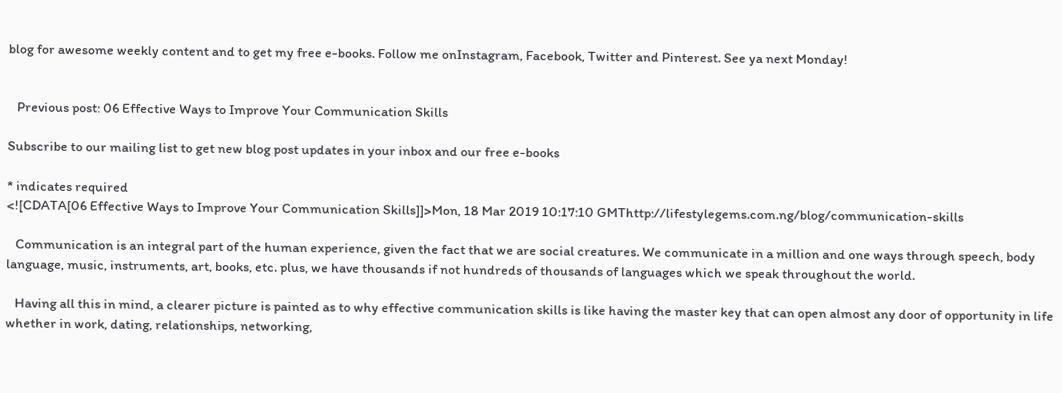blog for awesome weekly content and to get my free e-books. Follow me onInstagram, Facebook, Twitter and Pinterest. See ya next Monday!


   Previous post: 06 Effective Ways to Improve Your Communication Skills

Subscribe to our mailing list to get new blog post updates in your inbox and our free e-books

* indicates required
<![CDATA[06 Effective Ways to Improve Your Communication Skills]]>Mon, 18 Mar 2019 10:17:10 GMThttp://lifestylegems.com.ng/blog/communication-skills

   Communication is an integral part of the human experience, given the fact that we are social creatures. We communicate in a million and one ways through speech, body language, music, instruments, art, books, etc. plus, we have thousands if not hundreds of thousands of languages which we speak throughout the world.

   Having all this in mind, a clearer picture is painted as to why effective communication skills is like having the master key that can open almost any door of opportunity in life whether in work, dating, relationships, networking,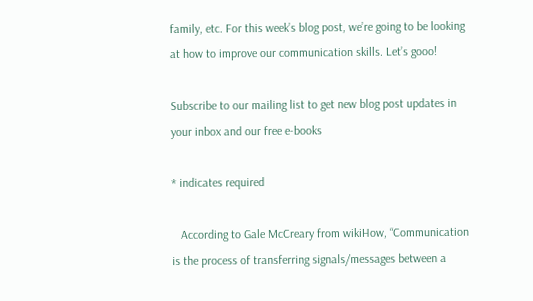family, etc. For this week’s blog post, we’re going to be looking at how to improve our communication skills. Let’s gooo!

Subscribe to our mailing list to get new blog post updates in your inbox and our free e-books

* indicates required

   According to Gale McCreary from wikiHow, “Communication is the process of transferring signals/messages between a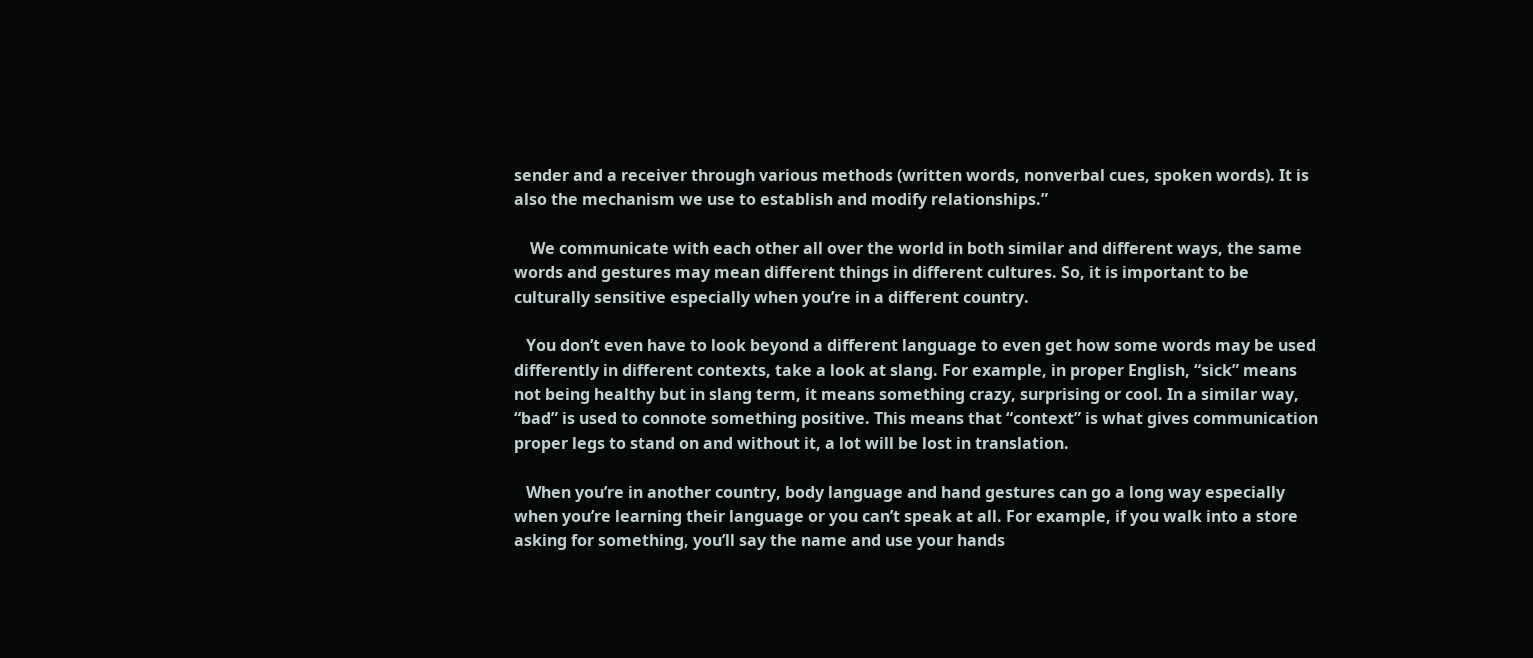sender and a receiver through various methods (written words, nonverbal cues, spoken words). It is also the mechanism we use to establish and modify relationships.”

    We communicate with each other all over the world in both similar and different ways, the same words and gestures may mean different things in different cultures. So, it is important to be culturally sensitive especially when you’re in a different country.

   You don’t even have to look beyond a different language to even get how some words may be used differently in different contexts, take a look at slang. For example, in proper English, “sick” means not being healthy but in slang term, it means something crazy, surprising or cool. In a similar way, “bad” is used to connote something positive. This means that “context” is what gives communication proper legs to stand on and without it, a lot will be lost in translation.

   When you’re in another country, body language and hand gestures can go a long way especially when you’re learning their language or you can’t speak at all. For example, if you walk into a store asking for something, you’ll say the name and use your hands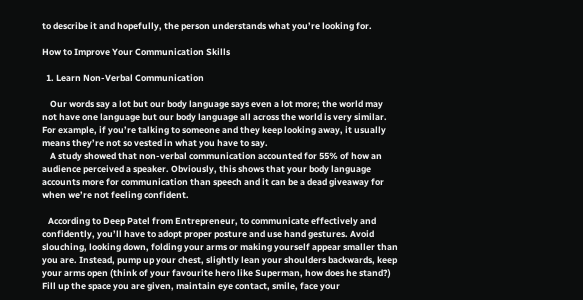to describe it and hopefully, the person understands what you’re looking for.

How to Improve Your Communication Skills

  1. Learn Non-Verbal Communication

    Our words say a lot but our body language says even a lot more; the world may not have one language but our body language all across the world is very similar. For example, if you’re talking to someone and they keep looking away, it usually means they’re not so vested in what you have to say.
    A study showed that non-verbal communication accounted for 55% of how an audience perceived a speaker. Obviously, this shows that your body language accounts more for communication than speech and it can be a dead giveaway for when we’re not feeling confident.

   According to Deep Patel from Entrepreneur, to communicate effectively and confidently, you’ll have to adopt proper posture and use hand gestures. Avoid slouching, looking down, folding your arms or making yourself appear smaller than you are. Instead, pump up your chest, slightly lean your shoulders backwards, keep your arms open (think of your favourite hero like Superman, how does he stand?) Fill up the space you are given, maintain eye contact, smile, face your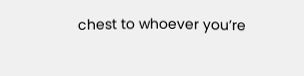chest to whoever you’re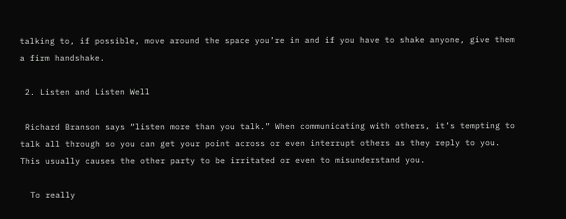talking to, if possible, move around the space you’re in and if you have to shake anyone, give them a firm handshake.

 2. Listen and Listen Well

 Richard Branson says “listen more than you talk.” When communicating with others, it’s tempting to talk all through so you can get your point across or even interrupt others as they reply to you. This usually causes the other party to be irritated or even to misunderstand you.

  To really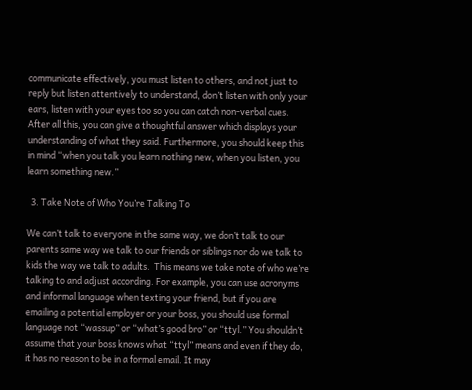communicate effectively, you must listen to others, and not just to reply but listen attentively to understand, don’t listen with only your ears, listen with your eyes too so you can catch non-verbal cues. After all this, you can give a thoughtful answer which displays your understanding of what they said. Furthermore, you should keep this in mind “when you talk you learn nothing new, when you listen, you learn something new.”

  3. Take Note of Who You’re Talking To

We can’t talk to everyone in the same way, we don’t talk to our parents same way we talk to our friends or siblings nor do we talk to kids the way we talk to adults.  This means we take note of who we’re talking to and adjust according. For example, you can use acronyms and informal language when texting your friend, but if you are emailing a potential employer or your boss, you should use formal language not “wassup” or “what’s good bro” or “ttyl.” You shouldn’t assume that your boss knows what “ttyl” means and even if they do, it has no reason to be in a formal email. It may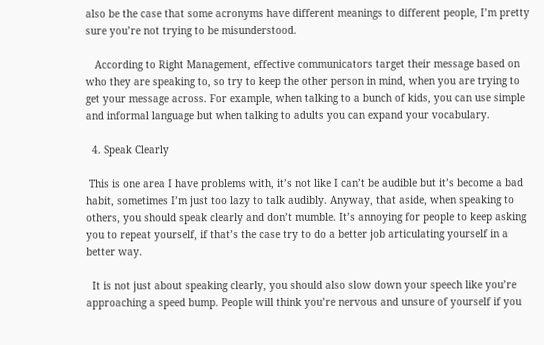also be the case that some acronyms have different meanings to different people, I’m pretty sure you’re not trying to be misunderstood.

   According to Right Management, effective communicators target their message based on who they are speaking to, so try to keep the other person in mind, when you are trying to get your message across. For example, when talking to a bunch of kids, you can use simple and informal language but when talking to adults you can expand your vocabulary.

  4. Speak Clearly

 This is one area I have problems with, it’s not like I can’t be audible but it’s become a bad habit, sometimes I’m just too lazy to talk audibly. Anyway, that aside, when speaking to others, you should speak clearly and don’t mumble. It’s annoying for people to keep asking you to repeat yourself, if that’s the case try to do a better job articulating yourself in a better way.

  It is not just about speaking clearly, you should also slow down your speech like you’re approaching a speed bump. People will think you’re nervous and unsure of yourself if you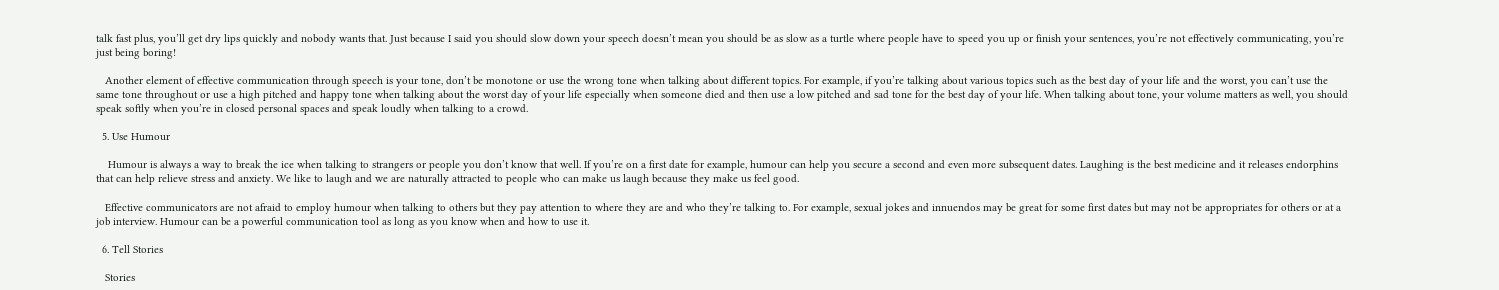talk fast plus, you’ll get dry lips quickly and nobody wants that. Just because I said you should slow down your speech doesn’t mean you should be as slow as a turtle where people have to speed you up or finish your sentences, you’re not effectively communicating, you’re just being boring!

   Another element of effective communication through speech is your tone, don’t be monotone or use the wrong tone when talking about different topics. For example, if you’re talking about various topics such as the best day of your life and the worst, you can’t use the same tone throughout or use a high pitched and happy tone when talking about the worst day of your life especially when someone died and then use a low pitched and sad tone for the best day of your life. When talking about tone, your volume matters as well, you should speak softly when you’re in closed personal spaces and speak loudly when talking to a crowd.

  5. Use Humour

    Humour is always a way to break the ice when talking to strangers or people you don’t know that well. If you’re on a first date for example, humour can help you secure a second and even more subsequent dates. Laughing is the best medicine and it releases endorphins that can help relieve stress and anxiety. We like to laugh and we are naturally attracted to people who can make us laugh because they make us feel good.

   Effective communicators are not afraid to employ humour when talking to others but they pay attention to where they are and who they’re talking to. For example, sexual jokes and innuendos may be great for some first dates but may not be appropriates for others or at a job interview. Humour can be a powerful communication tool as long as you know when and how to use it.

  6. Tell Stories

   Stories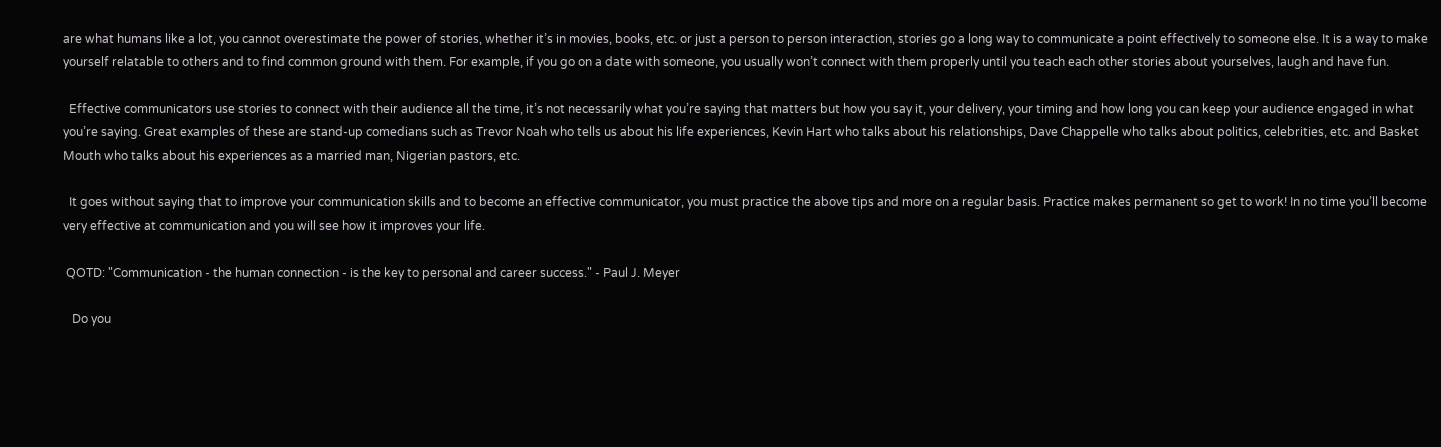are what humans like a lot, you cannot overestimate the power of stories, whether it’s in movies, books, etc. or just a person to person interaction, stories go a long way to communicate a point effectively to someone else. It is a way to make yourself relatable to others and to find common ground with them. For example, if you go on a date with someone, you usually won’t connect with them properly until you teach each other stories about yourselves, laugh and have fun.

  Effective communicators use stories to connect with their audience all the time, it’s not necessarily what you’re saying that matters but how you say it, your delivery, your timing and how long you can keep your audience engaged in what you’re saying. Great examples of these are stand-up comedians such as Trevor Noah who tells us about his life experiences, Kevin Hart who talks about his relationships, Dave Chappelle who talks about politics, celebrities, etc. and Basket Mouth who talks about his experiences as a married man, Nigerian pastors, etc.

  It goes without saying that to improve your communication skills and to become an effective communicator, you must practice the above tips and more on a regular basis. Practice makes permanent so get to work! In no time you’ll become very effective at communication and you will see how it improves your life.

 QOTD: "Communication - the human connection - is the key to personal and career success." - Paul J. Meyer

   Do you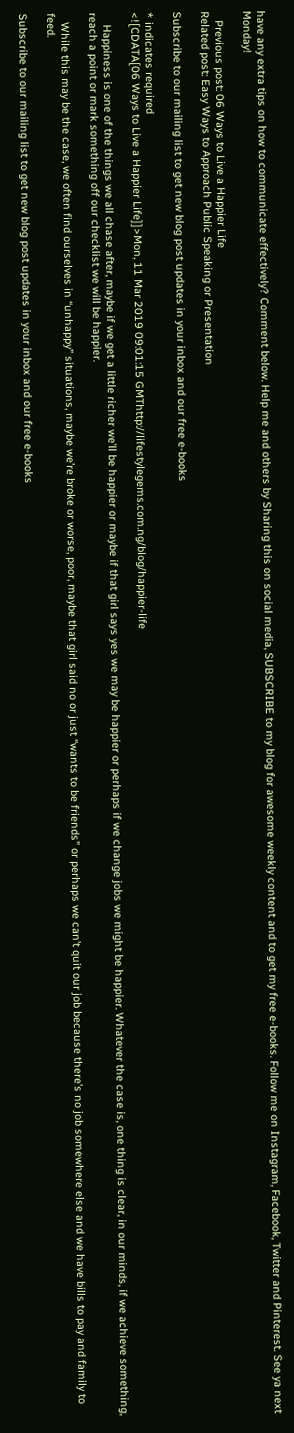have any extra tips on how to communicate effectively? Comment below. Help me and others by Sharing this on social media, SUBSCRIBE to my blog for awesome weekly content and to get my free e-books. Follow me on Instagram, Facebook, Twitter and Pinterest. See ya next Monday!

   Previous post: 06 Ways to Live a Happier Life
Related post: Easy Ways to Approach Public Speaking or Presentation

Subscribe to our mailing list to get new blog post updates in your inbox and our free e-books

* indicates required
<![CDATA[06 Ways to Live a Happier Life]]>Mon, 11 Mar 2019 09:01:15 GMThttp://lifestylegems.com.ng/blog/happier-life

    Happiness is one of the things we all chase after, maybe if we get a little richer we’ll be happier or maybe if that girl says yes we may be happier or perhaps if we change jobs we might be happier. Whatever the case is, one thing is clear, in our minds, if we achieve something, reach a point or mark something off our checklist we will be happier.

   While this may be the case, we often find ourselves in “unhappy” situations, maybe we’re broke or worse, poor, maybe that girl said no or just “wants to be friends” or perhaps we can’t quit our job because there’s no job somewhere else and we have bills to pay and family to feed.

Subscribe to our mailing list to get new blog post updates in your inbox and our free e-books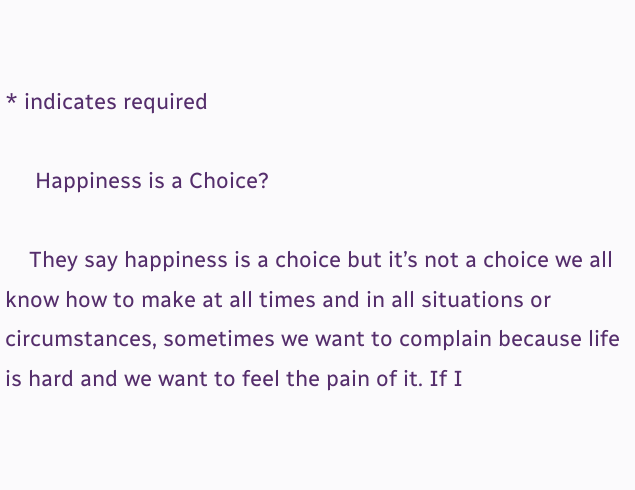* indicates required

     Happiness is a Choice?

    They say happiness is a choice but it’s not a choice we all know how to make at all times and in all situations or circumstances, sometimes we want to complain because life is hard and we want to feel the pain of it. If I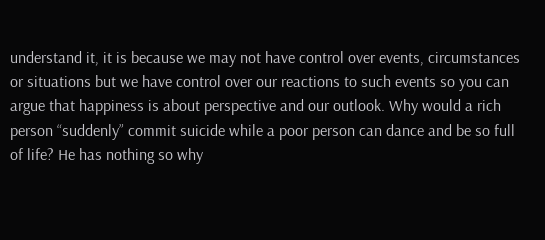understand it, it is because we may not have control over events, circumstances or situations but we have control over our reactions to such events so you can argue that happiness is about perspective and our outlook. Why would a rich person “suddenly” commit suicide while a poor person can dance and be so full of life? He has nothing so why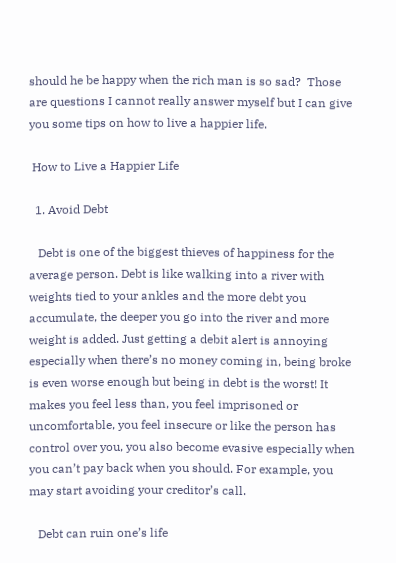should he be happy when the rich man is so sad?  Those are questions I cannot really answer myself but I can give you some tips on how to live a happier life.

 How to Live a Happier Life

  1. Avoid Debt

   Debt is one of the biggest thieves of happiness for the average person. Debt is like walking into a river with weights tied to your ankles and the more debt you accumulate, the deeper you go into the river and more weight is added. Just getting a debit alert is annoying especially when there’s no money coming in, being broke is even worse enough but being in debt is the worst! It makes you feel less than, you feel imprisoned or uncomfortable, you feel insecure or like the person has control over you, you also become evasive especially when you can’t pay back when you should. For example, you may start avoiding your creditor’s call.

   Debt can ruin one’s life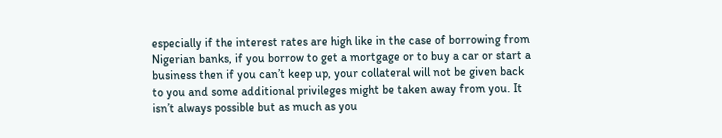especially if the interest rates are high like in the case of borrowing from Nigerian banks, if you borrow to get a mortgage or to buy a car or start a business then if you can’t keep up, your collateral will not be given back to you and some additional privileges might be taken away from you. It isn’t always possible but as much as you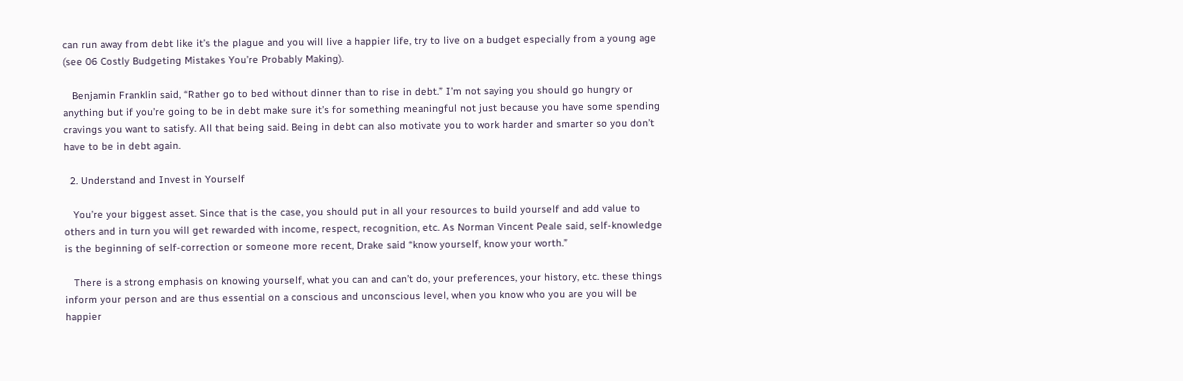can run away from debt like it’s the plague and you will live a happier life, try to live on a budget especially from a young age (see 06 Costly Budgeting Mistakes You’re Probably Making).

   Benjamin Franklin said, “Rather go to bed without dinner than to rise in debt.” I’m not saying you should go hungry or anything but if you’re going to be in debt make sure it’s for something meaningful not just because you have some spending cravings you want to satisfy. All that being said. Being in debt can also motivate you to work harder and smarter so you don’t have to be in debt again.

  2. Understand and Invest in Yourself

   You’re your biggest asset. Since that is the case, you should put in all your resources to build yourself and add value to others and in turn you will get rewarded with income, respect, recognition, etc. As Norman Vincent Peale said, self-knowledge is the beginning of self-correction or someone more recent, Drake said “know yourself, know your worth.”

   There is a strong emphasis on knowing yourself, what you can and can’t do, your preferences, your history, etc. these things inform your person and are thus essential on a conscious and unconscious level, when you know who you are you will be happier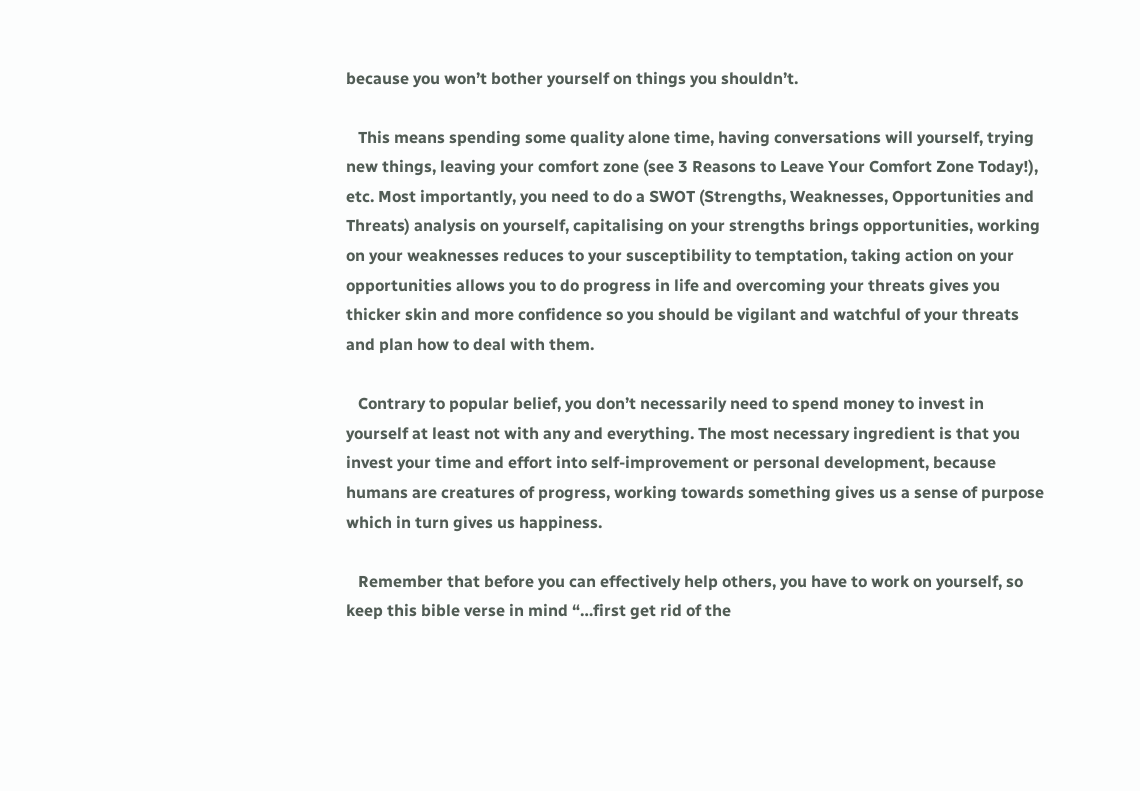because you won’t bother yourself on things you shouldn’t.

   This means spending some quality alone time, having conversations will yourself, trying new things, leaving your comfort zone (see 3 Reasons to Leave Your Comfort Zone Today!), etc. Most importantly, you need to do a SWOT (Strengths, Weaknesses, Opportunities and Threats) analysis on yourself, capitalising on your strengths brings opportunities, working on your weaknesses reduces to your susceptibility to temptation, taking action on your opportunities allows you to do progress in life and overcoming your threats gives you thicker skin and more confidence so you should be vigilant and watchful of your threats and plan how to deal with them.

   Contrary to popular belief, you don’t necessarily need to spend money to invest in yourself at least not with any and everything. The most necessary ingredient is that you invest your time and effort into self-improvement or personal development, because humans are creatures of progress, working towards something gives us a sense of purpose which in turn gives us happiness.

   Remember that before you can effectively help others, you have to work on yourself, so keep this bible verse in mind “…first get rid of the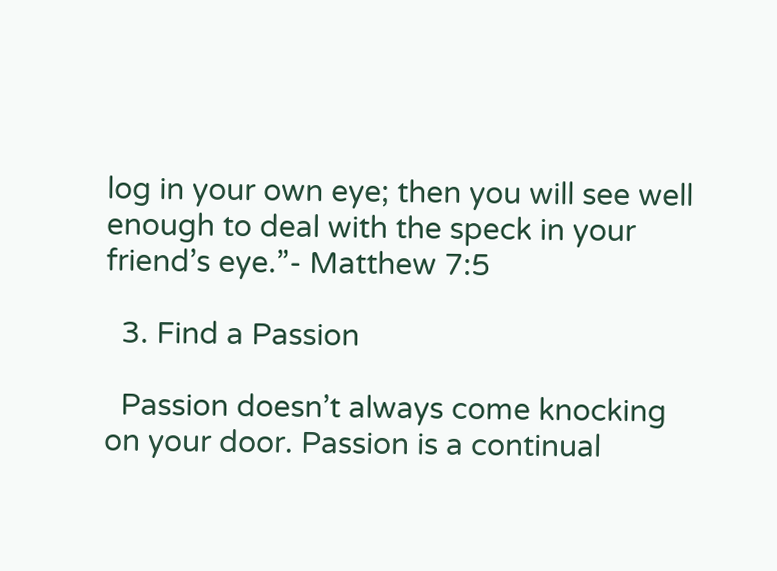log in your own eye; then you will see well enough to deal with the speck in your friend’s eye.”- Matthew 7:5

  3. Find a Passion

  Passion doesn’t always come knocking on your door. Passion is a continual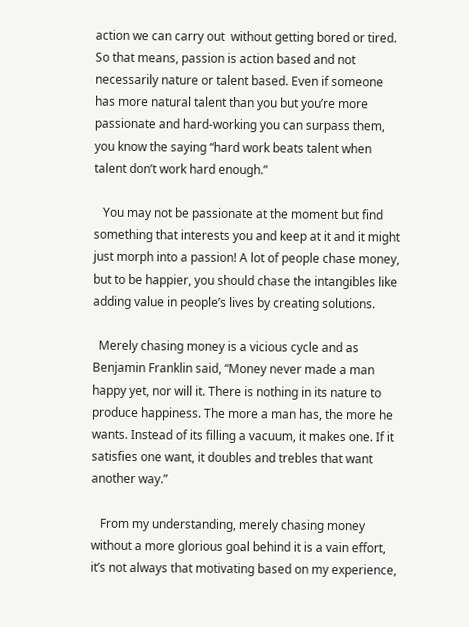action we can carry out  without getting bored or tired. So that means, passion is action based and not necessarily nature or talent based. Even if someone has more natural talent than you but you’re more passionate and hard-working you can surpass them, you know the saying “hard work beats talent when talent don’t work hard enough.”

   You may not be passionate at the moment but find something that interests you and keep at it and it might just morph into a passion! A lot of people chase money, but to be happier, you should chase the intangibles like adding value in people’s lives by creating solutions.

  Merely chasing money is a vicious cycle and as Benjamin Franklin said, “Money never made a man happy yet, nor will it. There is nothing in its nature to produce happiness. The more a man has, the more he wants. Instead of its filling a vacuum, it makes one. If it satisfies one want, it doubles and trebles that want another way.”

   From my understanding, merely chasing money without a more glorious goal behind it is a vain effort, it’s not always that motivating based on my experience,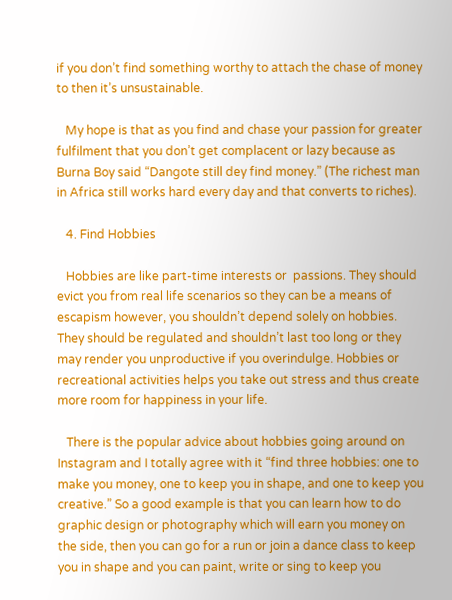if you don’t find something worthy to attach the chase of money to then it’s unsustainable.

   My hope is that as you find and chase your passion for greater fulfilment that you don’t get complacent or lazy because as Burna Boy said “Dangote still dey find money.” (The richest man in Africa still works hard every day and that converts to riches).

   4. Find Hobbies

   Hobbies are like part-time interests or  passions. They should evict you from real life scenarios so they can be a means of escapism however, you shouldn’t depend solely on hobbies. They should be regulated and shouldn’t last too long or they may render you unproductive if you overindulge. Hobbies or recreational activities helps you take out stress and thus create more room for happiness in your life.

   There is the popular advice about hobbies going around on Instagram and I totally agree with it “find three hobbies: one to make you money, one to keep you in shape, and one to keep you creative.” So a good example is that you can learn how to do graphic design or photography which will earn you money on the side, then you can go for a run or join a dance class to keep you in shape and you can paint, write or sing to keep you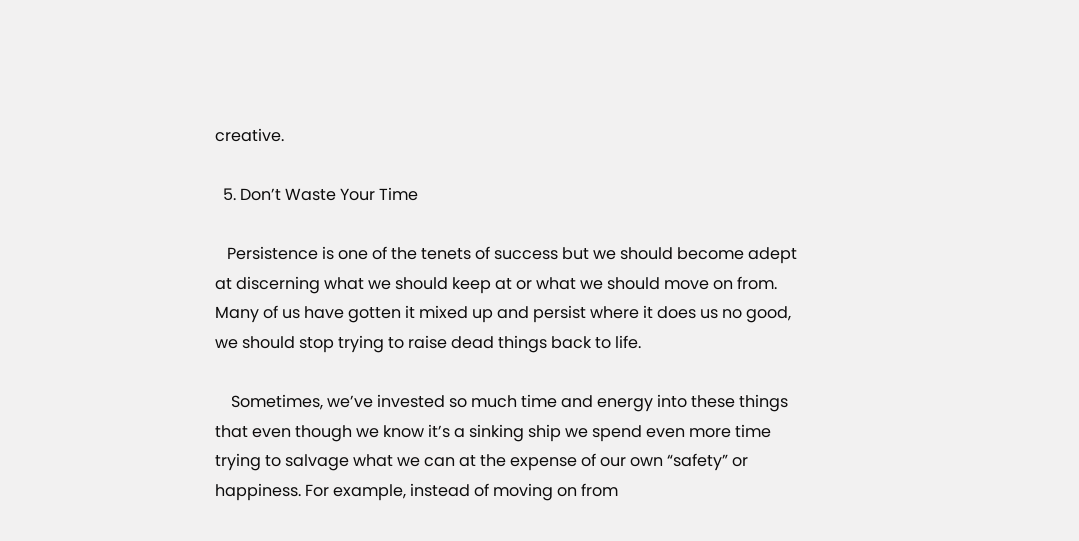creative.

  5. Don’t Waste Your Time

   Persistence is one of the tenets of success but we should become adept at discerning what we should keep at or what we should move on from. Many of us have gotten it mixed up and persist where it does us no good, we should stop trying to raise dead things back to life.

    Sometimes, we’ve invested so much time and energy into these things that even though we know it’s a sinking ship we spend even more time trying to salvage what we can at the expense of our own “safety” or happiness. For example, instead of moving on from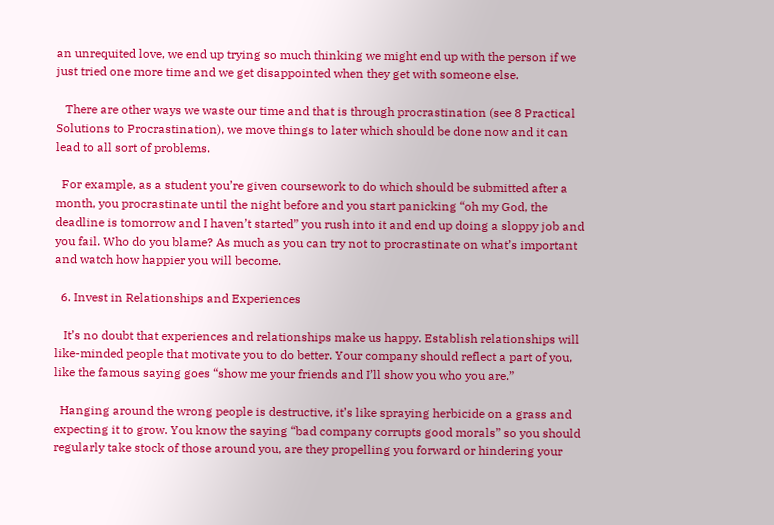an unrequited love, we end up trying so much thinking we might end up with the person if we just tried one more time and we get disappointed when they get with someone else.

   There are other ways we waste our time and that is through procrastination (see 8 Practical Solutions to Procrastination), we move things to later which should be done now and it can lead to all sort of problems.

  For example, as a student you’re given coursework to do which should be submitted after a month, you procrastinate until the night before and you start panicking “oh my God, the deadline is tomorrow and I haven’t started” you rush into it and end up doing a sloppy job and you fail. Who do you blame? As much as you can try not to procrastinate on what’s important and watch how happier you will become.

  6. Invest in Relationships and Experiences

   It’s no doubt that experiences and relationships make us happy. Establish relationships will like-minded people that motivate you to do better. Your company should reflect a part of you, like the famous saying goes “show me your friends and I’ll show you who you are.”

  Hanging around the wrong people is destructive, it’s like spraying herbicide on a grass and expecting it to grow. You know the saying “bad company corrupts good morals” so you should regularly take stock of those around you, are they propelling you forward or hindering your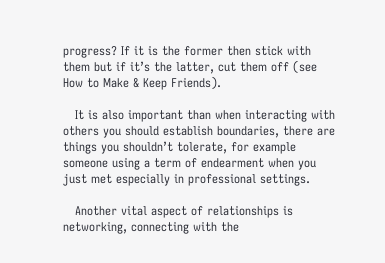progress? If it is the former then stick with them but if it’s the latter, cut them off (see How to Make & Keep Friends).

   It is also important than when interacting with others you should establish boundaries, there are things you shouldn’t tolerate, for example someone using a term of endearment when you just met especially in professional settings.

   Another vital aspect of relationships is networking, connecting with the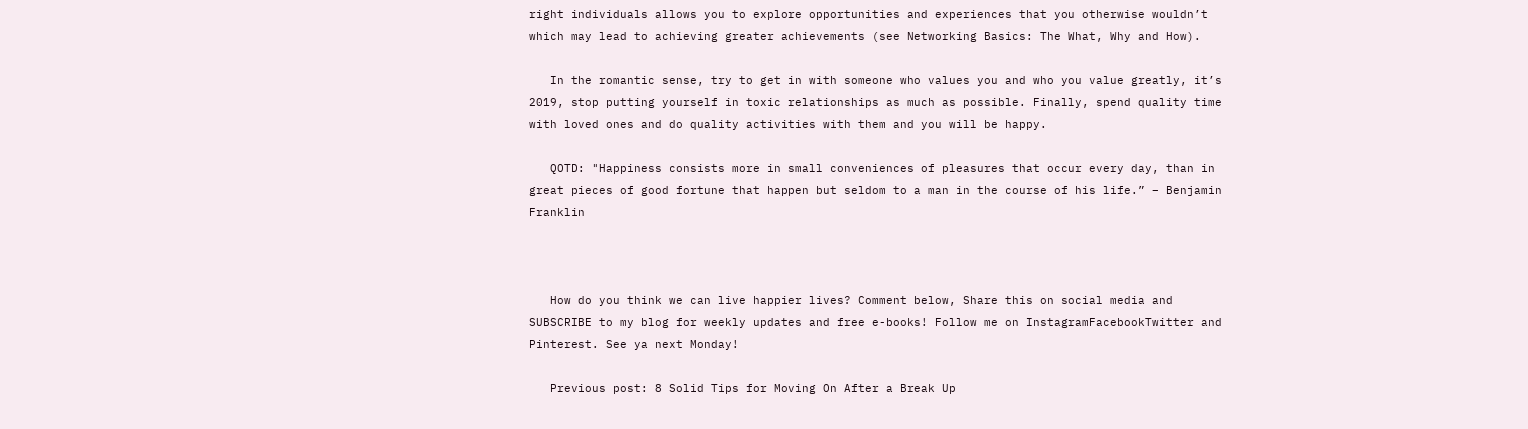right individuals allows you to explore opportunities and experiences that you otherwise wouldn’t which may lead to achieving greater achievements (see Networking Basics: The What, Why and How).

   In the romantic sense, try to get in with someone who values you and who you value greatly, it’s 2019, stop putting yourself in toxic relationships as much as possible. Finally, spend quality time with loved ones and do quality activities with them and you will be happy.

   QOTD: "Happiness consists more in small conveniences of pleasures that occur every day, than in great pieces of good fortune that happen but seldom to a man in the course of his life.” – Benjamin Franklin



   How do you think we can live happier lives? Comment below, Share this on social media and
SUBSCRIBE to my blog for weekly updates and free e-books! Follow me on InstagramFacebookTwitter and Pinterest. See ya next Monday!

   Previous post: 8 Solid Tips for Moving On After a Break Up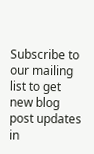Subscribe to our mailing list to get new blog post updates in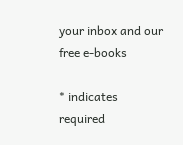your inbox and our free e-books

* indicates required